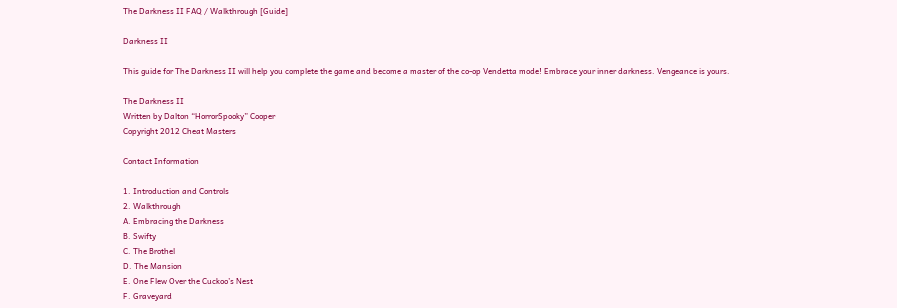The Darkness II FAQ / Walkthrough [Guide]

Darkness II

This guide for The Darkness II will help you complete the game and become a master of the co-op Vendetta mode! Embrace your inner darkness. Vengeance is yours.

The Darkness II
Written by Dalton “HorrorSpooky” Cooper
Copyright 2012 Cheat Masters

Contact Information

1. Introduction and Controls
2. Walkthrough
A. Embracing the Darkness
B. Swifty
C. The Brothel
D. The Mansion
E. One Flew Over the Cuckoo’s Nest
F. Graveyard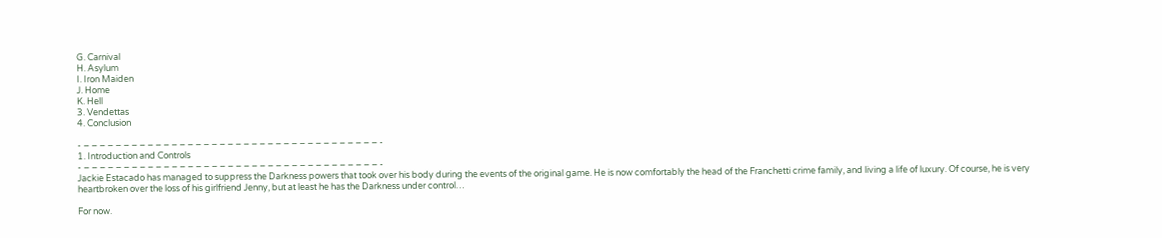G. Carnival
H. Asylum
I. Iron Maiden
J. Home
K. Hell
3. Vendettas
4. Conclusion

- – – – – – – – – – – – – – – – – – – – – – – – – – – – – – – – – – – – – – -
1. Introduction and Controls
- – – – – – – – – – – – – – – – – – – – – – – – – – – – – – – – – – – – – – -
Jackie Estacado has managed to suppress the Darkness powers that took over his body during the events of the original game. He is now comfortably the head of the Franchetti crime family, and living a life of luxury. Of course, he is very heartbroken over the loss of his girlfriend Jenny, but at least he has the Darkness under control…

For now.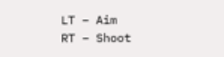LT – Aim
RT – Shoot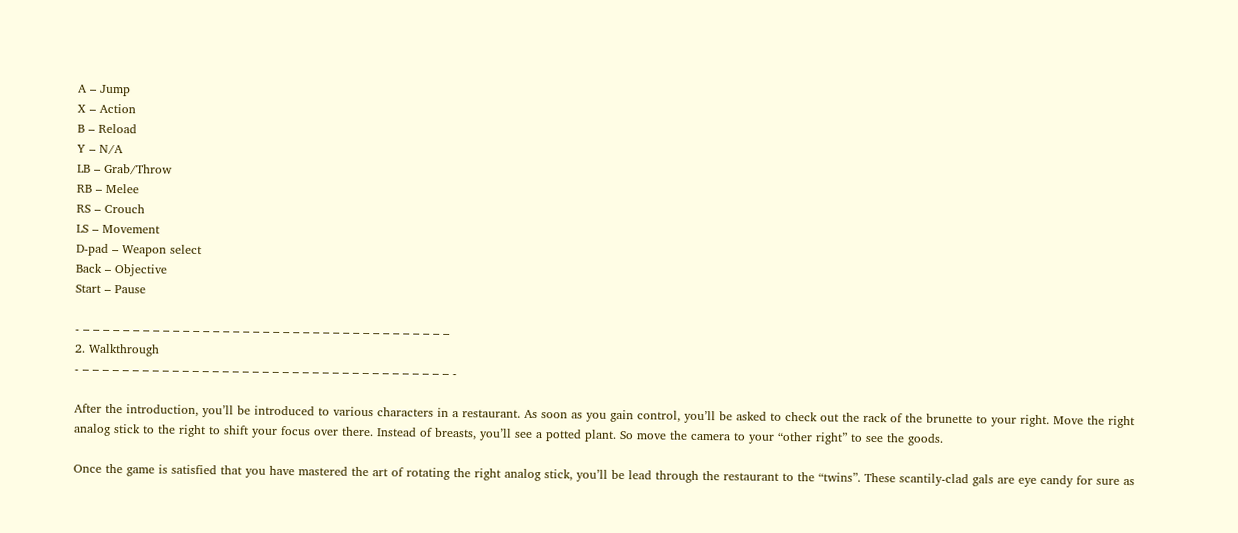A – Jump
X – Action
B – Reload
Y – N/A
LB – Grab/Throw
RB – Melee
RS – Crouch
LS – Movement
D-pad – Weapon select
Back – Objective
Start – Pause

- – – – – – – – – – – – – – – – – – – – – – – – – – – – – – – – – – – – – –
2. Walkthrough
- – – – – – – – – – – – – – – – – – – – – – – – – – – – – – – – – – – – – – -

After the introduction, you’ll be introduced to various characters in a restaurant. As soon as you gain control, you’ll be asked to check out the rack of the brunette to your right. Move the right analog stick to the right to shift your focus over there. Instead of breasts, you’ll see a potted plant. So move the camera to your “other right” to see the goods.

Once the game is satisfied that you have mastered the art of rotating the right analog stick, you’ll be lead through the restaurant to the “twins”. These scantily-clad gals are eye candy for sure as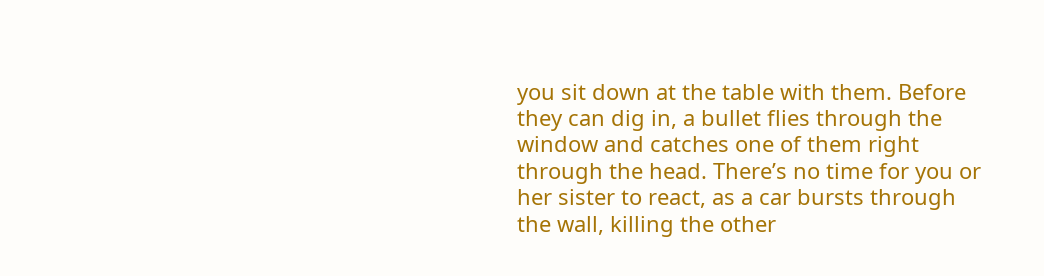you sit down at the table with them. Before they can dig in, a bullet flies through the window and catches one of them right through the head. There’s no time for you or her sister to react, as a car bursts through the wall, killing the other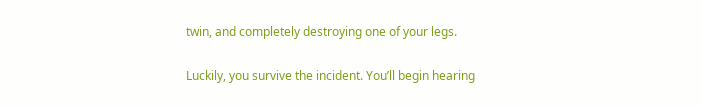twin, and completely destroying one of your legs.

Luckily, you survive the incident. You’ll begin hearing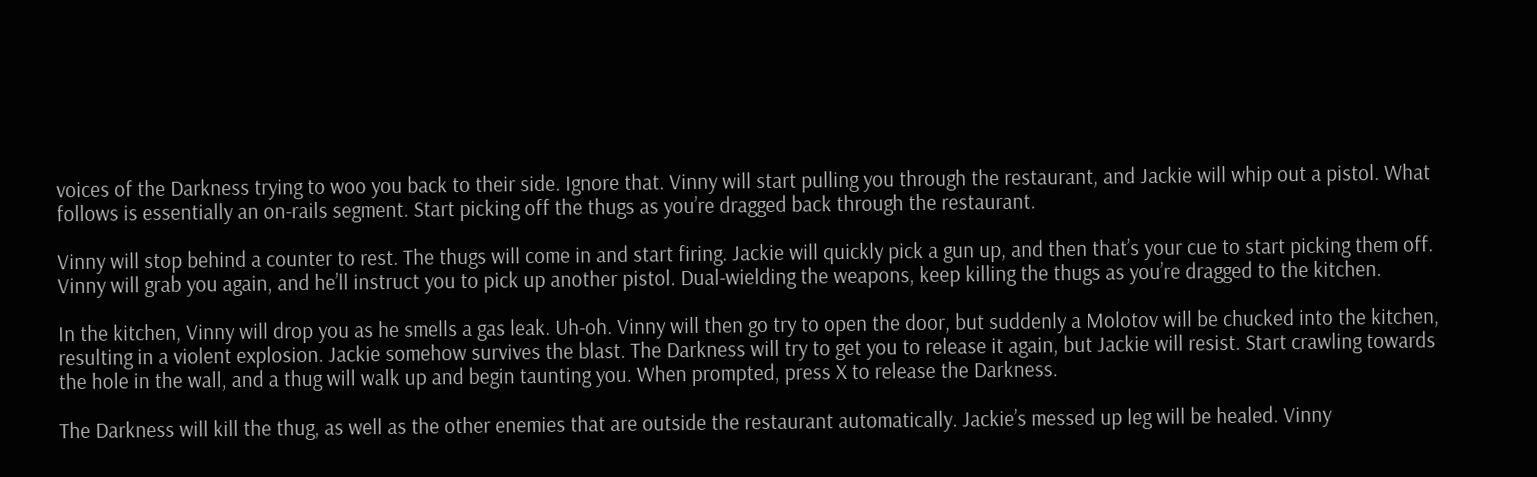voices of the Darkness trying to woo you back to their side. Ignore that. Vinny will start pulling you through the restaurant, and Jackie will whip out a pistol. What follows is essentially an on-rails segment. Start picking off the thugs as you’re dragged back through the restaurant.

Vinny will stop behind a counter to rest. The thugs will come in and start firing. Jackie will quickly pick a gun up, and then that’s your cue to start picking them off. Vinny will grab you again, and he’ll instruct you to pick up another pistol. Dual-wielding the weapons, keep killing the thugs as you’re dragged to the kitchen.

In the kitchen, Vinny will drop you as he smells a gas leak. Uh-oh. Vinny will then go try to open the door, but suddenly a Molotov will be chucked into the kitchen, resulting in a violent explosion. Jackie somehow survives the blast. The Darkness will try to get you to release it again, but Jackie will resist. Start crawling towards the hole in the wall, and a thug will walk up and begin taunting you. When prompted, press X to release the Darkness.

The Darkness will kill the thug, as well as the other enemies that are outside the restaurant automatically. Jackie’s messed up leg will be healed. Vinny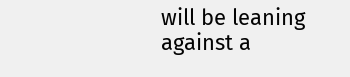will be leaning against a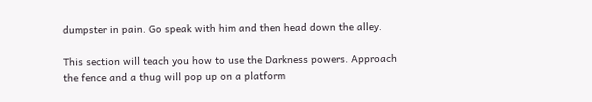dumpster in pain. Go speak with him and then head down the alley.

This section will teach you how to use the Darkness powers. Approach the fence and a thug will pop up on a platform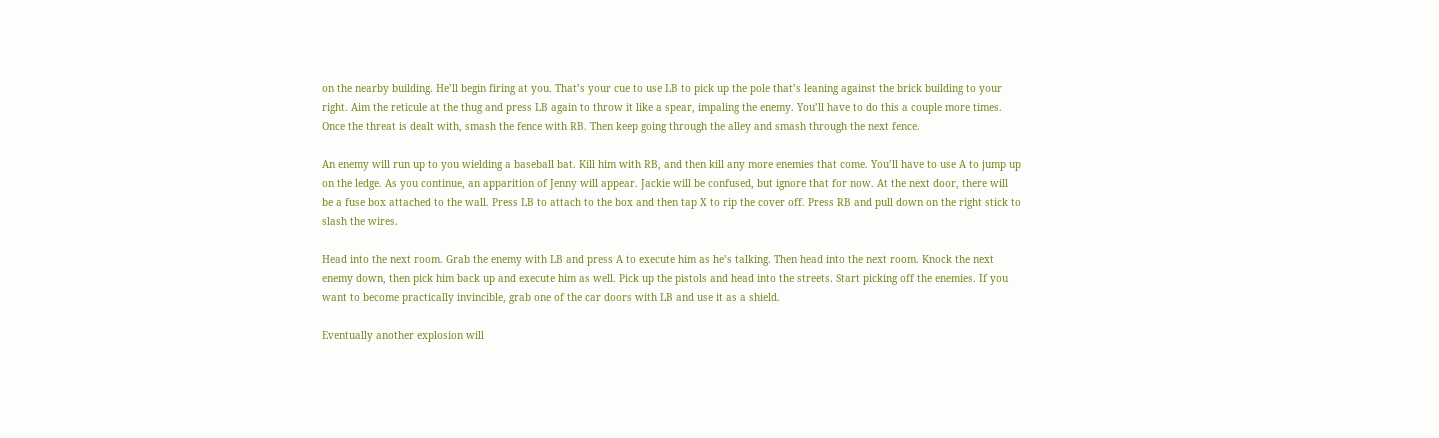on the nearby building. He’ll begin firing at you. That’s your cue to use LB to pick up the pole that’s leaning against the brick building to your right. Aim the reticule at the thug and press LB again to throw it like a spear, impaling the enemy. You’ll have to do this a couple more times. Once the threat is dealt with, smash the fence with RB. Then keep going through the alley and smash through the next fence.

An enemy will run up to you wielding a baseball bat. Kill him with RB, and then kill any more enemies that come. You’ll have to use A to jump up on the ledge. As you continue, an apparition of Jenny will appear. Jackie will be confused, but ignore that for now. At the next door, there will be a fuse box attached to the wall. Press LB to attach to the box and then tap X to rip the cover off. Press RB and pull down on the right stick to slash the wires.

Head into the next room. Grab the enemy with LB and press A to execute him as he’s talking. Then head into the next room. Knock the next enemy down, then pick him back up and execute him as well. Pick up the pistols and head into the streets. Start picking off the enemies. If you want to become practically invincible, grab one of the car doors with LB and use it as a shield.

Eventually another explosion will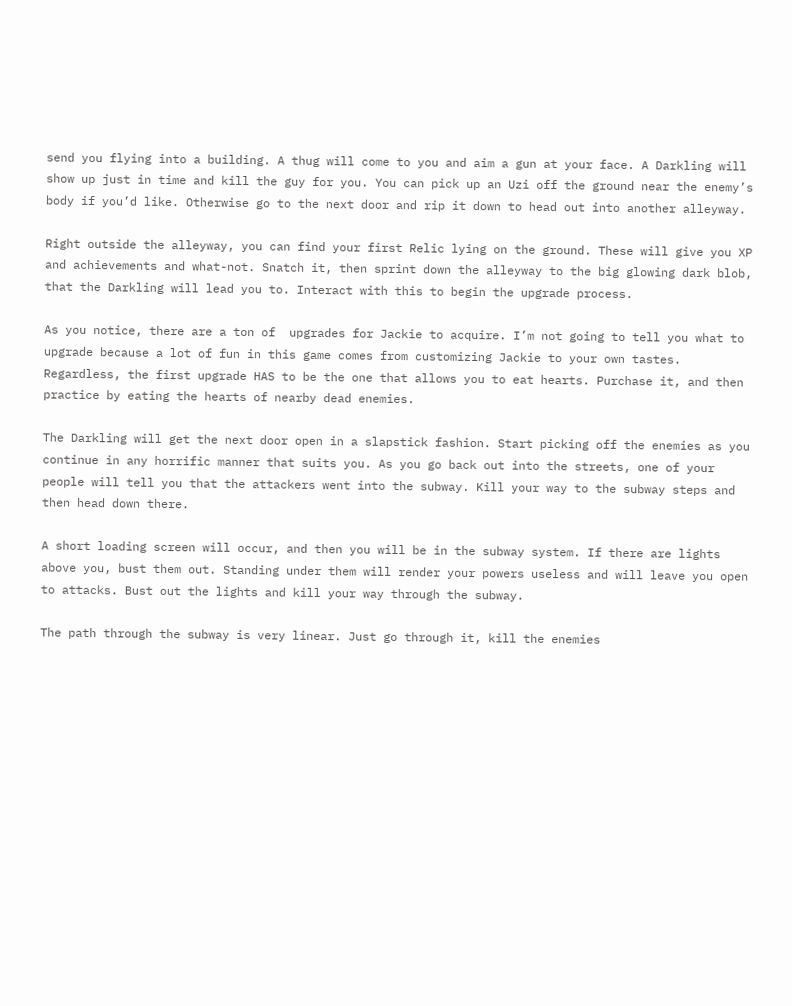send you flying into a building. A thug will come to you and aim a gun at your face. A Darkling will show up just in time and kill the guy for you. You can pick up an Uzi off the ground near the enemy’s body if you’d like. Otherwise go to the next door and rip it down to head out into another alleyway.

Right outside the alleyway, you can find your first Relic lying on the ground. These will give you XP and achievements and what-not. Snatch it, then sprint down the alleyway to the big glowing dark blob, that the Darkling will lead you to. Interact with this to begin the upgrade process.

As you notice, there are a ton of  upgrades for Jackie to acquire. I’m not going to tell you what to upgrade because a lot of fun in this game comes from customizing Jackie to your own tastes. Regardless, the first upgrade HAS to be the one that allows you to eat hearts. Purchase it, and then practice by eating the hearts of nearby dead enemies.

The Darkling will get the next door open in a slapstick fashion. Start picking off the enemies as you continue in any horrific manner that suits you. As you go back out into the streets, one of your people will tell you that the attackers went into the subway. Kill your way to the subway steps and then head down there.

A short loading screen will occur, and then you will be in the subway system. If there are lights above you, bust them out. Standing under them will render your powers useless and will leave you open to attacks. Bust out the lights and kill your way through the subway.

The path through the subway is very linear. Just go through it, kill the enemies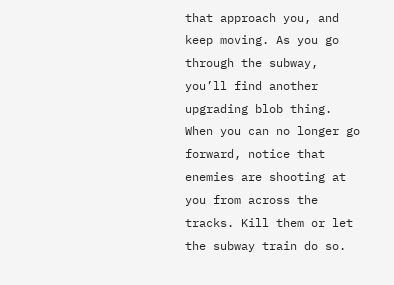that approach you, and keep moving. As you go through the subway, you’ll find another upgrading blob thing. When you can no longer go forward, notice that enemies are shooting at you from across the tracks. Kill them or let the subway train do so.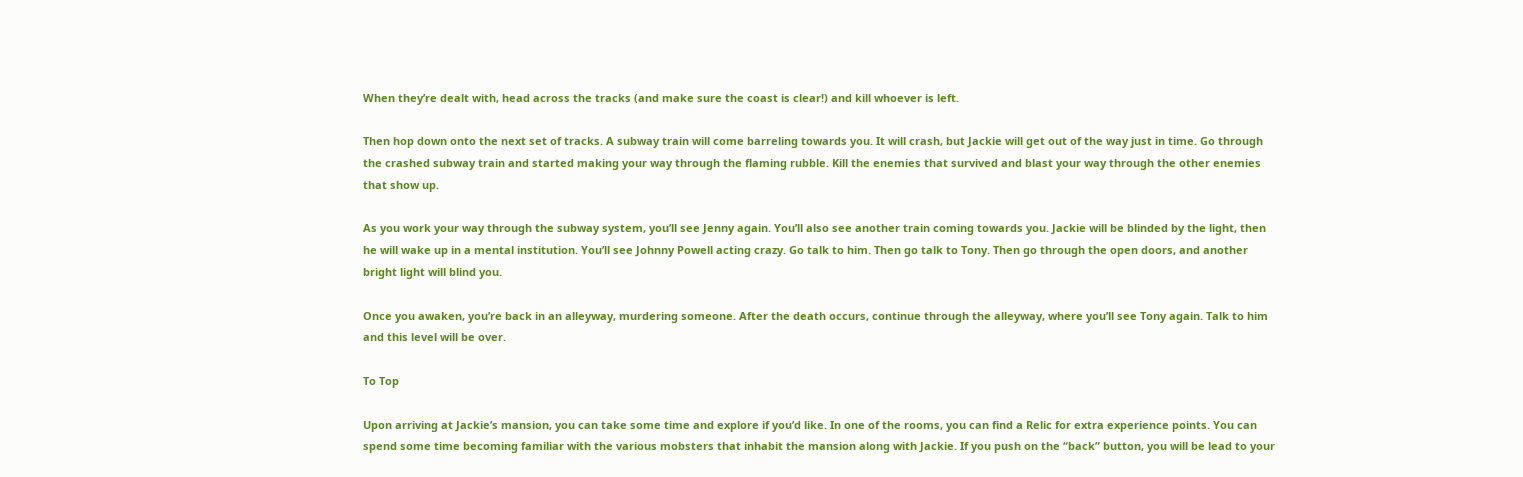When they’re dealt with, head across the tracks (and make sure the coast is clear!) and kill whoever is left.

Then hop down onto the next set of tracks. A subway train will come barreling towards you. It will crash, but Jackie will get out of the way just in time. Go through the crashed subway train and started making your way through the flaming rubble. Kill the enemies that survived and blast your way through the other enemies that show up.

As you work your way through the subway system, you’ll see Jenny again. You’ll also see another train coming towards you. Jackie will be blinded by the light, then he will wake up in a mental institution. You’ll see Johnny Powell acting crazy. Go talk to him. Then go talk to Tony. Then go through the open doors, and another bright light will blind you.

Once you awaken, you’re back in an alleyway, murdering someone. After the death occurs, continue through the alleyway, where you’ll see Tony again. Talk to him and this level will be over.

To Top

Upon arriving at Jackie’s mansion, you can take some time and explore if you’d like. In one of the rooms, you can find a Relic for extra experience points. You can spend some time becoming familiar with the various mobsters that inhabit the mansion along with Jackie. If you push on the “back” button, you will be lead to your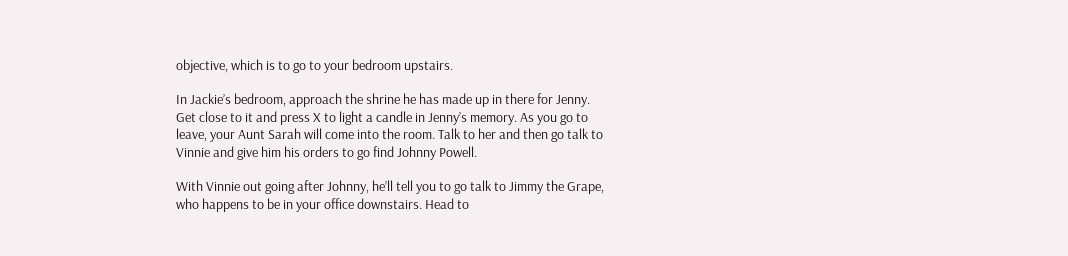objective, which is to go to your bedroom upstairs.

In Jackie’s bedroom, approach the shrine he has made up in there for Jenny. Get close to it and press X to light a candle in Jenny’s memory. As you go to leave, your Aunt Sarah will come into the room. Talk to her and then go talk to Vinnie and give him his orders to go find Johnny Powell.

With Vinnie out going after Johnny, he’ll tell you to go talk to Jimmy the Grape, who happens to be in your office downstairs. Head to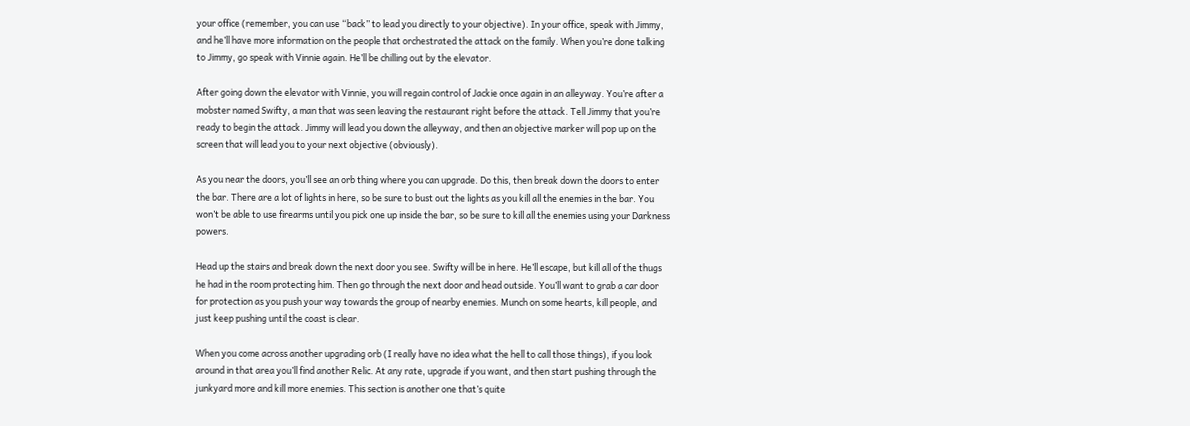your office (remember, you can use “back” to lead you directly to your objective). In your office, speak with Jimmy, and he’ll have more information on the people that orchestrated the attack on the family. When you’re done talking to Jimmy, go speak with Vinnie again. He’ll be chilling out by the elevator.

After going down the elevator with Vinnie, you will regain control of Jackie once again in an alleyway. You’re after a mobster named Swifty, a man that was seen leaving the restaurant right before the attack. Tell Jimmy that you’re ready to begin the attack. Jimmy will lead you down the alleyway, and then an objective marker will pop up on the screen that will lead you to your next objective (obviously).

As you near the doors, you’ll see an orb thing where you can upgrade. Do this, then break down the doors to enter the bar. There are a lot of lights in here, so be sure to bust out the lights as you kill all the enemies in the bar. You won’t be able to use firearms until you pick one up inside the bar, so be sure to kill all the enemies using your Darkness powers.

Head up the stairs and break down the next door you see. Swifty will be in here. He’ll escape, but kill all of the thugs he had in the room protecting him. Then go through the next door and head outside. You’ll want to grab a car door for protection as you push your way towards the group of nearby enemies. Munch on some hearts, kill people, and just keep pushing until the coast is clear.

When you come across another upgrading orb (I really have no idea what the hell to call those things), if you look around in that area you’ll find another Relic. At any rate, upgrade if you want, and then start pushing through the junkyard more and kill more enemies. This section is another one that’s quite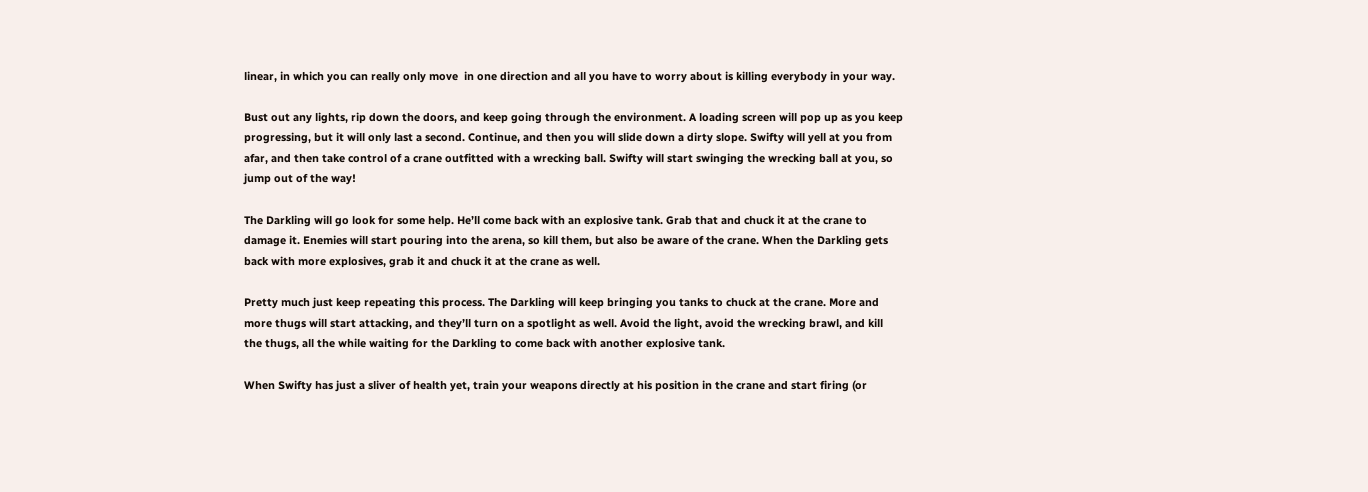linear, in which you can really only move  in one direction and all you have to worry about is killing everybody in your way.

Bust out any lights, rip down the doors, and keep going through the environment. A loading screen will pop up as you keep progressing, but it will only last a second. Continue, and then you will slide down a dirty slope. Swifty will yell at you from afar, and then take control of a crane outfitted with a wrecking ball. Swifty will start swinging the wrecking ball at you, so jump out of the way!

The Darkling will go look for some help. He’ll come back with an explosive tank. Grab that and chuck it at the crane to damage it. Enemies will start pouring into the arena, so kill them, but also be aware of the crane. When the Darkling gets back with more explosives, grab it and chuck it at the crane as well.

Pretty much just keep repeating this process. The Darkling will keep bringing you tanks to chuck at the crane. More and more thugs will start attacking, and they’ll turn on a spotlight as well. Avoid the light, avoid the wrecking brawl, and kill the thugs, all the while waiting for the Darkling to come back with another explosive tank.

When Swifty has just a sliver of health yet, train your weapons directly at his position in the crane and start firing (or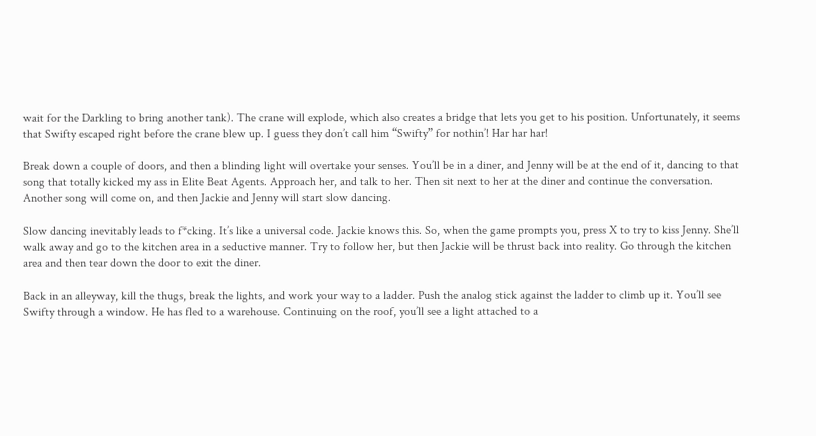wait for the Darkling to bring another tank). The crane will explode, which also creates a bridge that lets you get to his position. Unfortunately, it seems that Swifty escaped right before the crane blew up. I guess they don’t call him “Swifty” for nothin’! Har har har!

Break down a couple of doors, and then a blinding light will overtake your senses. You’ll be in a diner, and Jenny will be at the end of it, dancing to that song that totally kicked my ass in Elite Beat Agents. Approach her, and talk to her. Then sit next to her at the diner and continue the conversation. Another song will come on, and then Jackie and Jenny will start slow dancing.

Slow dancing inevitably leads to f*cking. It’s like a universal code. Jackie knows this. So, when the game prompts you, press X to try to kiss Jenny. She’ll walk away and go to the kitchen area in a seductive manner. Try to follow her, but then Jackie will be thrust back into reality. Go through the kitchen area and then tear down the door to exit the diner.

Back in an alleyway, kill the thugs, break the lights, and work your way to a ladder. Push the analog stick against the ladder to climb up it. You’ll see Swifty through a window. He has fled to a warehouse. Continuing on the roof, you’ll see a light attached to a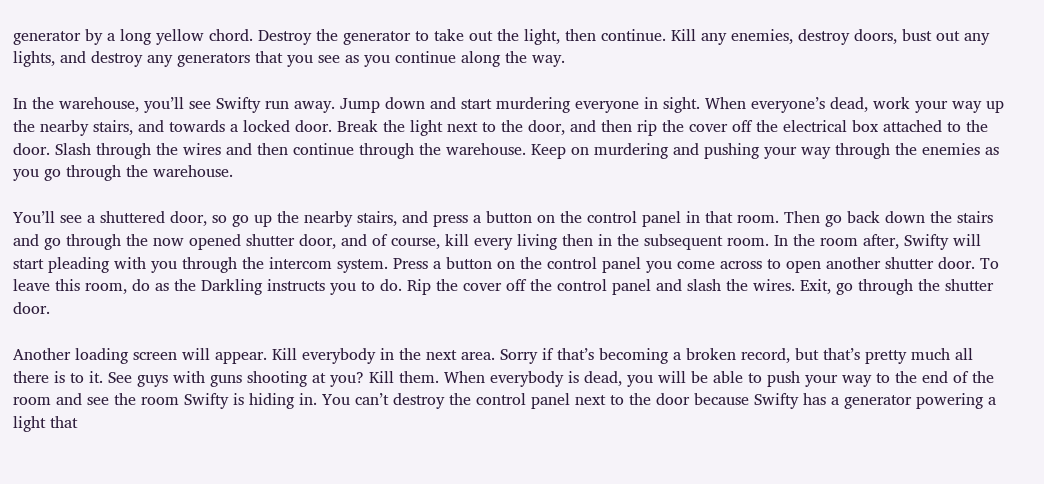generator by a long yellow chord. Destroy the generator to take out the light, then continue. Kill any enemies, destroy doors, bust out any lights, and destroy any generators that you see as you continue along the way.

In the warehouse, you’ll see Swifty run away. Jump down and start murdering everyone in sight. When everyone’s dead, work your way up the nearby stairs, and towards a locked door. Break the light next to the door, and then rip the cover off the electrical box attached to the door. Slash through the wires and then continue through the warehouse. Keep on murdering and pushing your way through the enemies as you go through the warehouse.

You’ll see a shuttered door, so go up the nearby stairs, and press a button on the control panel in that room. Then go back down the stairs and go through the now opened shutter door, and of course, kill every living then in the subsequent room. In the room after, Swifty will start pleading with you through the intercom system. Press a button on the control panel you come across to open another shutter door. To leave this room, do as the Darkling instructs you to do. Rip the cover off the control panel and slash the wires. Exit, go through the shutter door.

Another loading screen will appear. Kill everybody in the next area. Sorry if that’s becoming a broken record, but that’s pretty much all there is to it. See guys with guns shooting at you? Kill them. When everybody is dead, you will be able to push your way to the end of the room and see the room Swifty is hiding in. You can’t destroy the control panel next to the door because Swifty has a generator powering a light that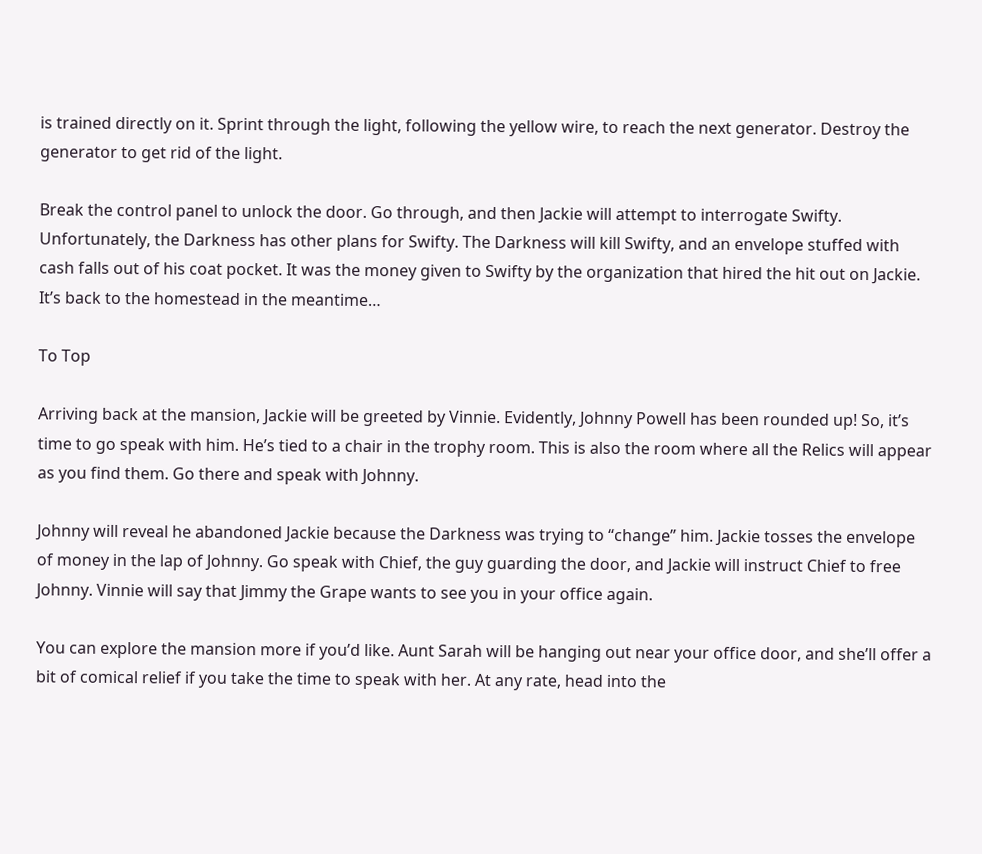is trained directly on it. Sprint through the light, following the yellow wire, to reach the next generator. Destroy the generator to get rid of the light.

Break the control panel to unlock the door. Go through, and then Jackie will attempt to interrogate Swifty. Unfortunately, the Darkness has other plans for Swifty. The Darkness will kill Swifty, and an envelope stuffed with cash falls out of his coat pocket. It was the money given to Swifty by the organization that hired the hit out on Jackie. It’s back to the homestead in the meantime…

To Top

Arriving back at the mansion, Jackie will be greeted by Vinnie. Evidently, Johnny Powell has been rounded up! So, it’s time to go speak with him. He’s tied to a chair in the trophy room. This is also the room where all the Relics will appear as you find them. Go there and speak with Johnny.

Johnny will reveal he abandoned Jackie because the Darkness was trying to “change” him. Jackie tosses the envelope of money in the lap of Johnny. Go speak with Chief, the guy guarding the door, and Jackie will instruct Chief to free Johnny. Vinnie will say that Jimmy the Grape wants to see you in your office again.

You can explore the mansion more if you’d like. Aunt Sarah will be hanging out near your office door, and she’ll offer a bit of comical relief if you take the time to speak with her. At any rate, head into the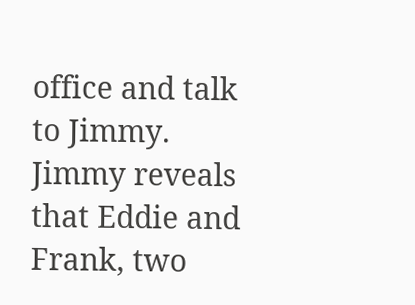office and talk to Jimmy. Jimmy reveals that Eddie and Frank, two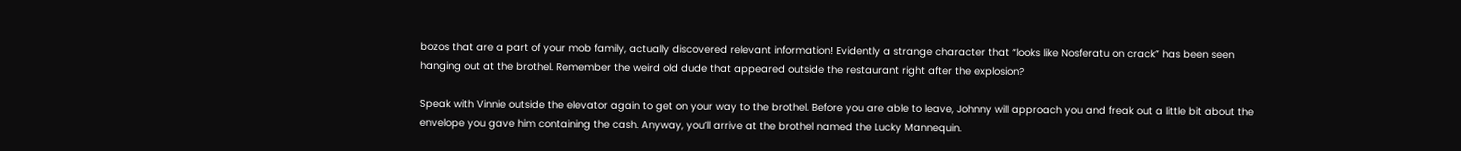bozos that are a part of your mob family, actually discovered relevant information! Evidently a strange character that “looks like Nosferatu on crack” has been seen hanging out at the brothel. Remember the weird old dude that appeared outside the restaurant right after the explosion?

Speak with Vinnie outside the elevator again to get on your way to the brothel. Before you are able to leave, Johnny will approach you and freak out a little bit about the envelope you gave him containing the cash. Anyway, you’ll arrive at the brothel named the Lucky Mannequin.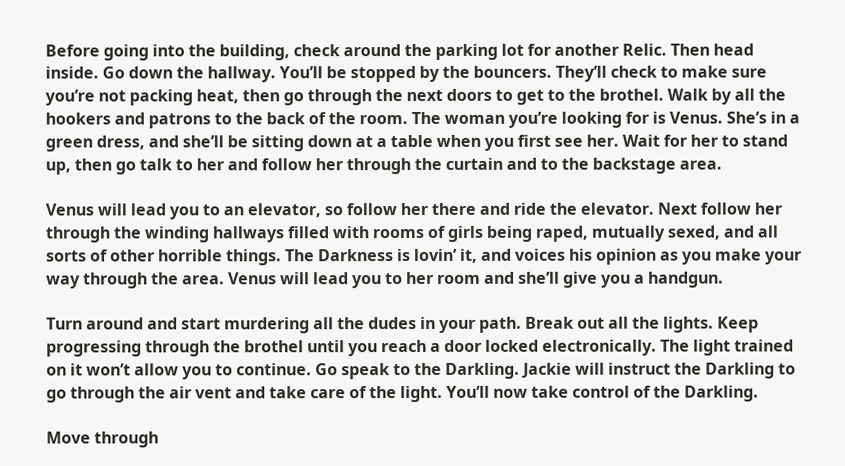Before going into the building, check around the parking lot for another Relic. Then head inside. Go down the hallway. You’ll be stopped by the bouncers. They’ll check to make sure you’re not packing heat, then go through the next doors to get to the brothel. Walk by all the hookers and patrons to the back of the room. The woman you’re looking for is Venus. She’s in a green dress, and she’ll be sitting down at a table when you first see her. Wait for her to stand up, then go talk to her and follow her through the curtain and to the backstage area.

Venus will lead you to an elevator, so follow her there and ride the elevator. Next follow her through the winding hallways filled with rooms of girls being raped, mutually sexed, and all sorts of other horrible things. The Darkness is lovin’ it, and voices his opinion as you make your way through the area. Venus will lead you to her room and she’ll give you a handgun.

Turn around and start murdering all the dudes in your path. Break out all the lights. Keep progressing through the brothel until you reach a door locked electronically. The light trained on it won’t allow you to continue. Go speak to the Darkling. Jackie will instruct the Darkling to go through the air vent and take care of the light. You’ll now take control of the Darkling.

Move through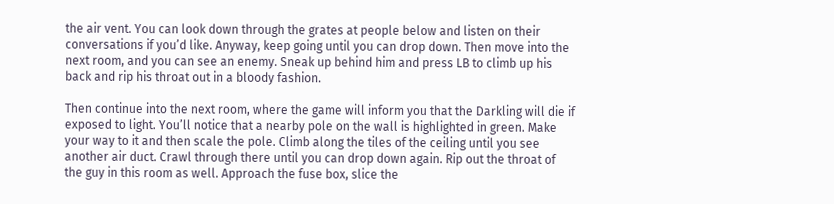the air vent. You can look down through the grates at people below and listen on their conversations if you’d like. Anyway, keep going until you can drop down. Then move into the next room, and you can see an enemy. Sneak up behind him and press LB to climb up his back and rip his throat out in a bloody fashion.

Then continue into the next room, where the game will inform you that the Darkling will die if exposed to light. You’ll notice that a nearby pole on the wall is highlighted in green. Make your way to it and then scale the pole. Climb along the tiles of the ceiling until you see another air duct. Crawl through there until you can drop down again. Rip out the throat of the guy in this room as well. Approach the fuse box, slice the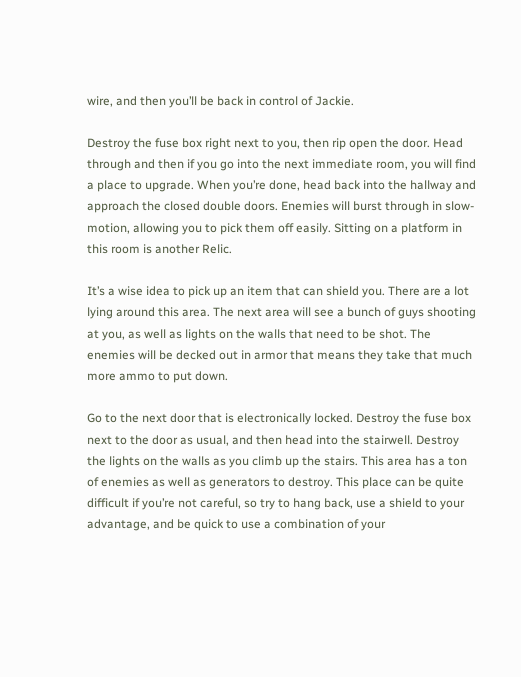wire, and then you’ll be back in control of Jackie.

Destroy the fuse box right next to you, then rip open the door. Head through and then if you go into the next immediate room, you will find a place to upgrade. When you’re done, head back into the hallway and approach the closed double doors. Enemies will burst through in slow-motion, allowing you to pick them off easily. Sitting on a platform in this room is another Relic.

It’s a wise idea to pick up an item that can shield you. There are a lot lying around this area. The next area will see a bunch of guys shooting at you, as well as lights on the walls that need to be shot. The enemies will be decked out in armor that means they take that much more ammo to put down.

Go to the next door that is electronically locked. Destroy the fuse box next to the door as usual, and then head into the stairwell. Destroy the lights on the walls as you climb up the stairs. This area has a ton of enemies as well as generators to destroy. This place can be quite difficult if you’re not careful, so try to hang back, use a shield to your advantage, and be quick to use a combination of your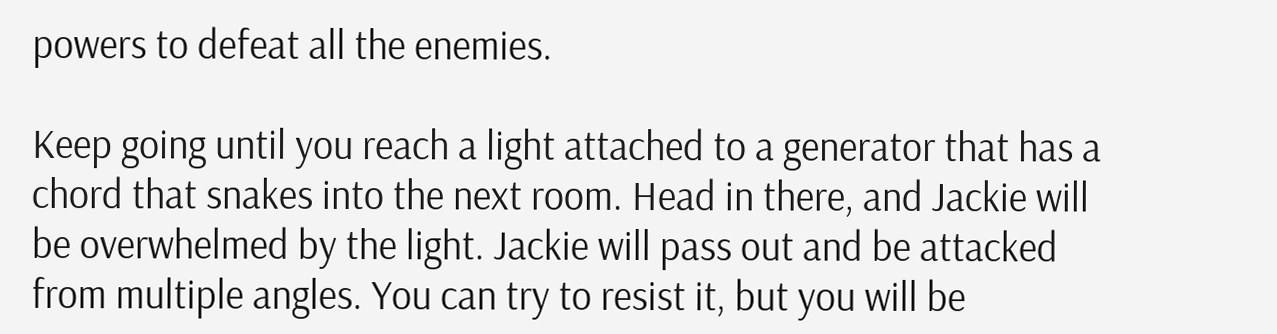powers to defeat all the enemies.

Keep going until you reach a light attached to a generator that has a chord that snakes into the next room. Head in there, and Jackie will be overwhelmed by the light. Jackie will pass out and be attacked from multiple angles. You can try to resist it, but you will be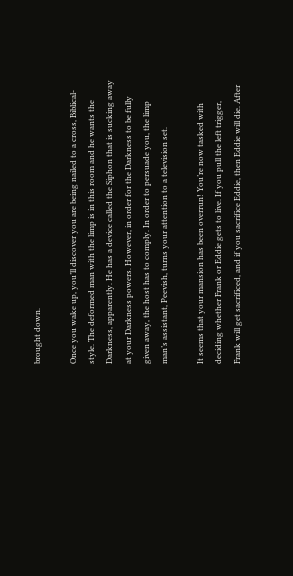brought down.

Once you wake up, you’ll discover you are being nailed to a cross, Biblical-style. The deformed man with the limp is in this room and he wants the Darkness, apparently. He has a device called the Siphon that is sucking away at your Darkness powers. However, in order for the Darkness to be fully given away, the host has to comply. In order to persuade you, the limp man’s assistant, Peevish, turns your attention to a television set.

It seems that your mansion has been overrun! You’re now tasked with deciding whether Frank or Eddie gets to live. If you pull the left trigger, Frank will get sacrificed, and if you sacrifice Eddie, then Eddie will die. After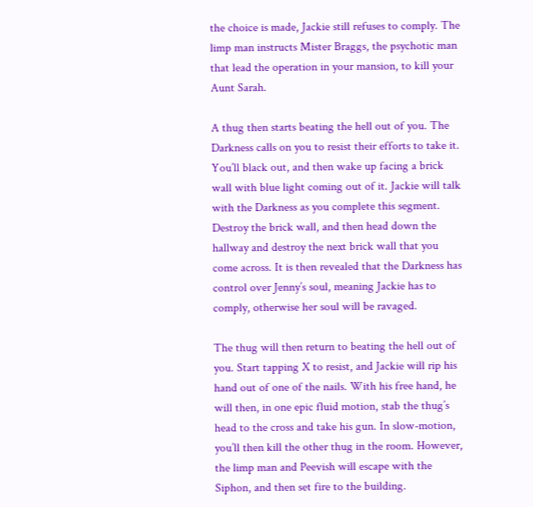the choice is made, Jackie still refuses to comply. The limp man instructs Mister Braggs, the psychotic man that lead the operation in your mansion, to kill your Aunt Sarah.

A thug then starts beating the hell out of you. The Darkness calls on you to resist their efforts to take it. You’ll black out, and then wake up facing a brick wall with blue light coming out of it. Jackie will talk with the Darkness as you complete this segment. Destroy the brick wall, and then head down the hallway and destroy the next brick wall that you come across. It is then revealed that the Darkness has control over Jenny’s soul, meaning Jackie has to comply, otherwise her soul will be ravaged.

The thug will then return to beating the hell out of you. Start tapping X to resist, and Jackie will rip his hand out of one of the nails. With his free hand, he will then, in one epic fluid motion, stab the thug’s head to the cross and take his gun. In slow-motion, you’ll then kill the other thug in the room. However, the limp man and Peevish will escape with the Siphon, and then set fire to the building.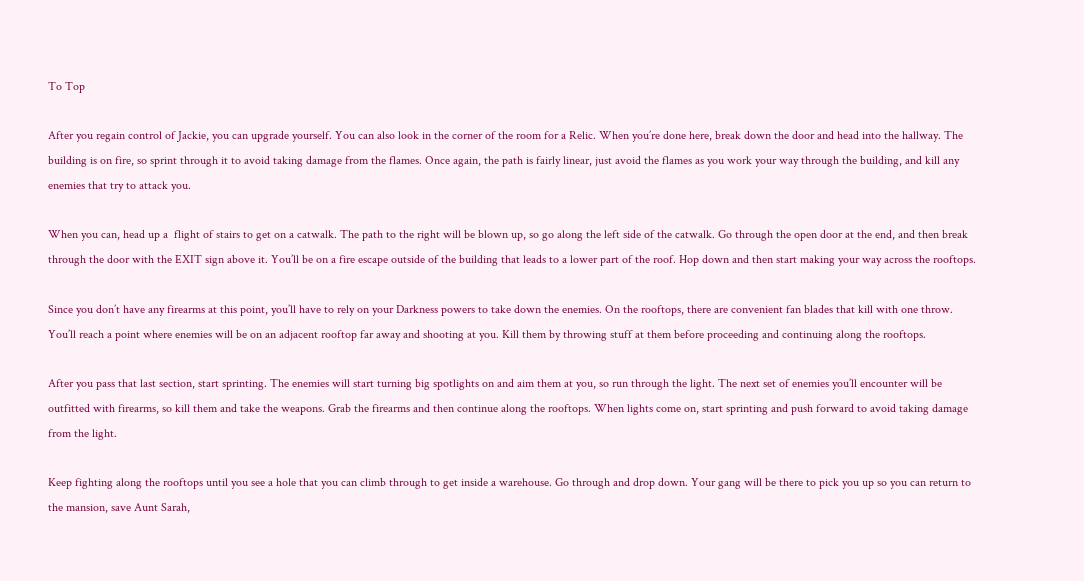To Top

After you regain control of Jackie, you can upgrade yourself. You can also look in the corner of the room for a Relic. When you’re done here, break down the door and head into the hallway. The building is on fire, so sprint through it to avoid taking damage from the flames. Once again, the path is fairly linear, just avoid the flames as you work your way through the building, and kill any enemies that try to attack you.

When you can, head up a  flight of stairs to get on a catwalk. The path to the right will be blown up, so go along the left side of the catwalk. Go through the open door at the end, and then break through the door with the EXIT sign above it. You’ll be on a fire escape outside of the building that leads to a lower part of the roof. Hop down and then start making your way across the rooftops.

Since you don’t have any firearms at this point, you’ll have to rely on your Darkness powers to take down the enemies. On the rooftops, there are convenient fan blades that kill with one throw. You’ll reach a point where enemies will be on an adjacent rooftop far away and shooting at you. Kill them by throwing stuff at them before proceeding and continuing along the rooftops.

After you pass that last section, start sprinting. The enemies will start turning big spotlights on and aim them at you, so run through the light. The next set of enemies you’ll encounter will be outfitted with firearms, so kill them and take the weapons. Grab the firearms and then continue along the rooftops. When lights come on, start sprinting and push forward to avoid taking damage from the light.

Keep fighting along the rooftops until you see a hole that you can climb through to get inside a warehouse. Go through and drop down. Your gang will be there to pick you up so you can return to the mansion, save Aunt Sarah,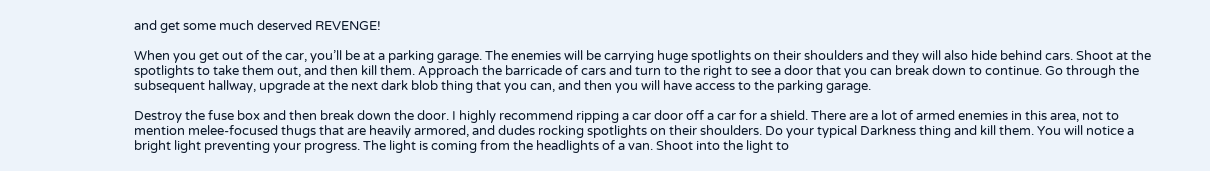and get some much deserved REVENGE!

When you get out of the car, you’ll be at a parking garage. The enemies will be carrying huge spotlights on their shoulders and they will also hide behind cars. Shoot at the spotlights to take them out, and then kill them. Approach the barricade of cars and turn to the right to see a door that you can break down to continue. Go through the subsequent hallway, upgrade at the next dark blob thing that you can, and then you will have access to the parking garage.

Destroy the fuse box and then break down the door. I highly recommend ripping a car door off a car for a shield. There are a lot of armed enemies in this area, not to mention melee-focused thugs that are heavily armored, and dudes rocking spotlights on their shoulders. Do your typical Darkness thing and kill them. You will notice a bright light preventing your progress. The light is coming from the headlights of a van. Shoot into the light to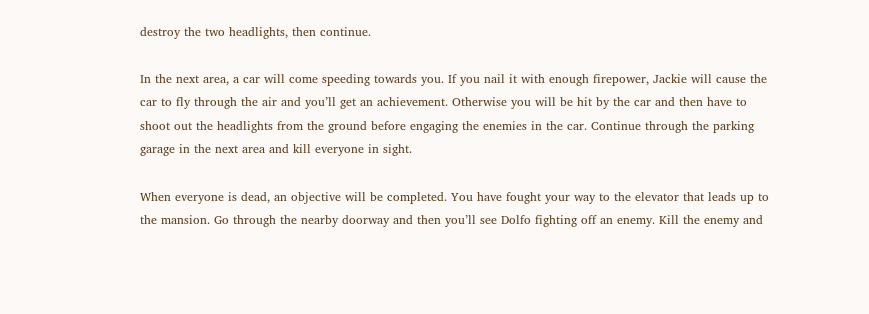destroy the two headlights, then continue.

In the next area, a car will come speeding towards you. If you nail it with enough firepower, Jackie will cause the car to fly through the air and you’ll get an achievement. Otherwise you will be hit by the car and then have to shoot out the headlights from the ground before engaging the enemies in the car. Continue through the parking garage in the next area and kill everyone in sight.

When everyone is dead, an objective will be completed. You have fought your way to the elevator that leads up to the mansion. Go through the nearby doorway and then you’ll see Dolfo fighting off an enemy. Kill the enemy and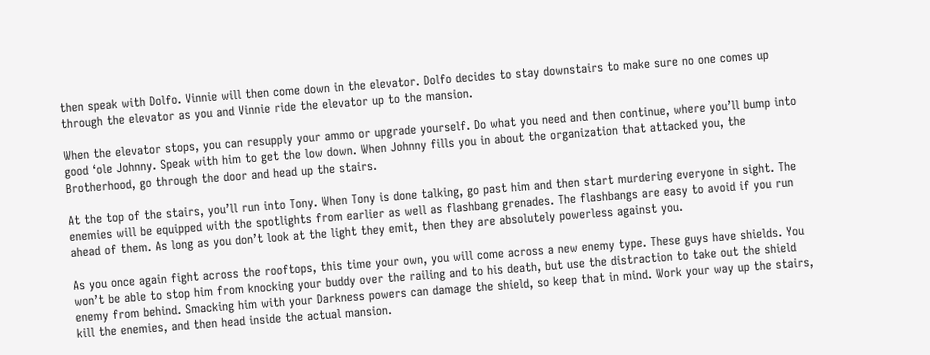then speak with Dolfo. Vinnie will then come down in the elevator. Dolfo decides to stay downstairs to make sure no one comes up through the elevator as you and Vinnie ride the elevator up to the mansion.

When the elevator stops, you can resupply your ammo or upgrade yourself. Do what you need and then continue, where you’ll bump into good ‘ole Johnny. Speak with him to get the low down. When Johnny fills you in about the organization that attacked you, the Brotherhood, go through the door and head up the stairs.

At the top of the stairs, you’ll run into Tony. When Tony is done talking, go past him and then start murdering everyone in sight. The enemies will be equipped with the spotlights from earlier as well as flashbang grenades. The flashbangs are easy to avoid if you run ahead of them. As long as you don’t look at the light they emit, then they are absolutely powerless against you.

As you once again fight across the rooftops, this time your own, you will come across a new enemy type. These guys have shields. You won’t be able to stop him from knocking your buddy over the railing and to his death, but use the distraction to take out the shield enemy from behind. Smacking him with your Darkness powers can damage the shield, so keep that in mind. Work your way up the stairs, kill the enemies, and then head inside the actual mansion.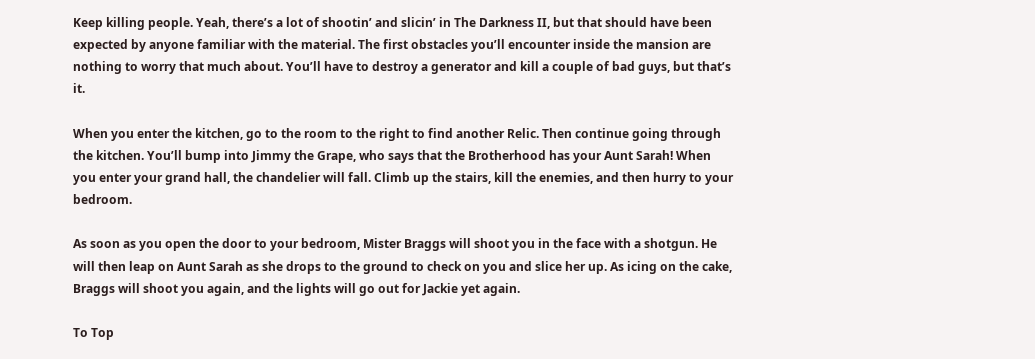Keep killing people. Yeah, there’s a lot of shootin’ and slicin’ in The Darkness II, but that should have been expected by anyone familiar with the material. The first obstacles you’ll encounter inside the mansion are nothing to worry that much about. You’ll have to destroy a generator and kill a couple of bad guys, but that’s it.

When you enter the kitchen, go to the room to the right to find another Relic. Then continue going through the kitchen. You’ll bump into Jimmy the Grape, who says that the Brotherhood has your Aunt Sarah! When you enter your grand hall, the chandelier will fall. Climb up the stairs, kill the enemies, and then hurry to your bedroom.

As soon as you open the door to your bedroom, Mister Braggs will shoot you in the face with a shotgun. He will then leap on Aunt Sarah as she drops to the ground to check on you and slice her up. As icing on the cake, Braggs will shoot you again, and the lights will go out for Jackie yet again.

To Top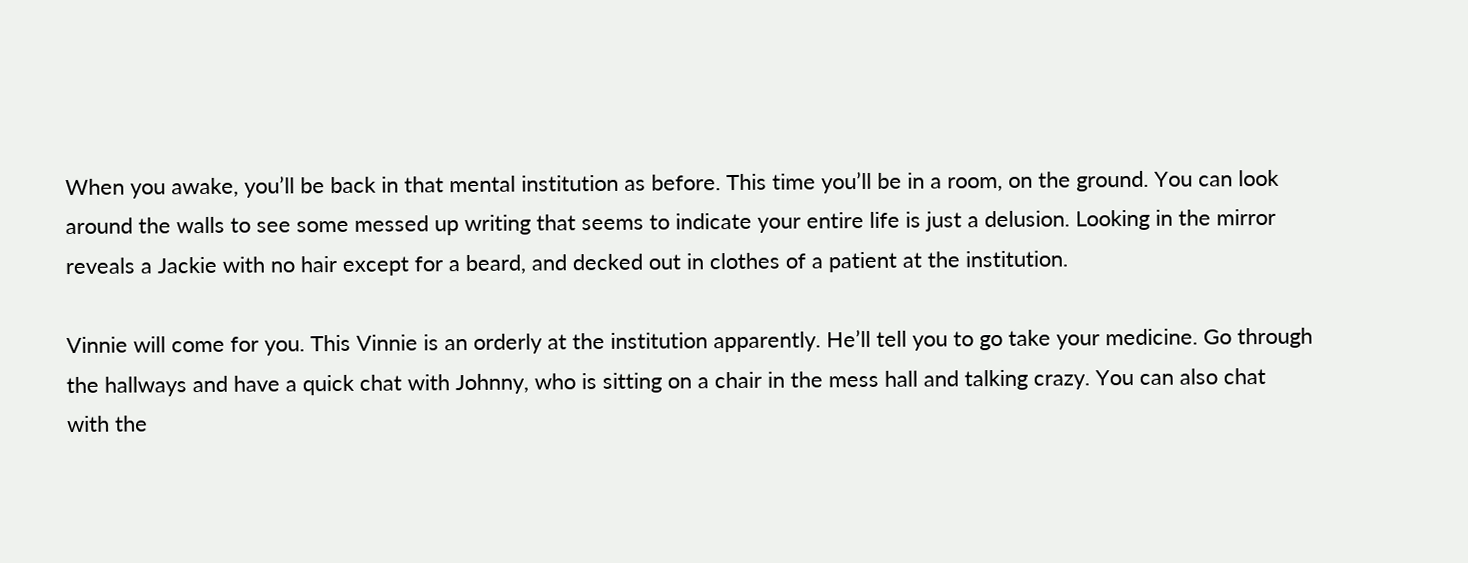When you awake, you’ll be back in that mental institution as before. This time you’ll be in a room, on the ground. You can look around the walls to see some messed up writing that seems to indicate your entire life is just a delusion. Looking in the mirror reveals a Jackie with no hair except for a beard, and decked out in clothes of a patient at the institution.

Vinnie will come for you. This Vinnie is an orderly at the institution apparently. He’ll tell you to go take your medicine. Go through the hallways and have a quick chat with Johnny, who is sitting on a chair in the mess hall and talking crazy. You can also chat with the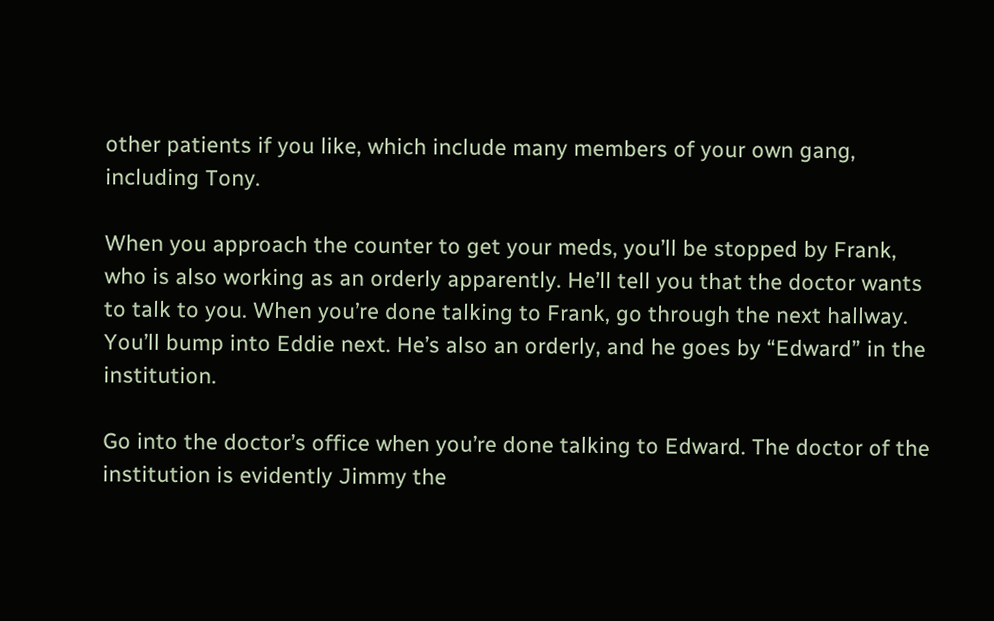other patients if you like, which include many members of your own gang, including Tony.

When you approach the counter to get your meds, you’ll be stopped by Frank, who is also working as an orderly apparently. He’ll tell you that the doctor wants to talk to you. When you’re done talking to Frank, go through the next hallway. You’ll bump into Eddie next. He’s also an orderly, and he goes by “Edward” in the institution.

Go into the doctor’s office when you’re done talking to Edward. The doctor of the institution is evidently Jimmy the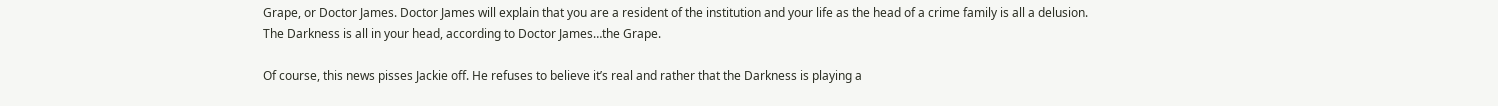Grape, or Doctor James. Doctor James will explain that you are a resident of the institution and your life as the head of a crime family is all a delusion. The Darkness is all in your head, according to Doctor James…the Grape.

Of course, this news pisses Jackie off. He refuses to believe it’s real and rather that the Darkness is playing a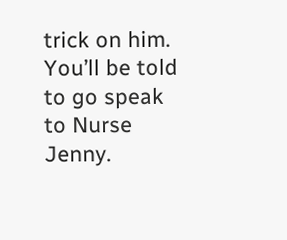trick on him. You’ll be told to go speak to Nurse Jenny.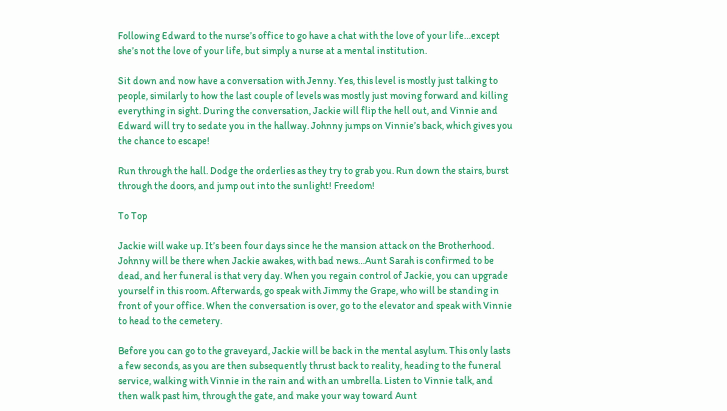Following Edward to the nurse’s office to go have a chat with the love of your life…except she’s not the love of your life, but simply a nurse at a mental institution.

Sit down and now have a conversation with Jenny. Yes, this level is mostly just talking to people, similarly to how the last couple of levels was mostly just moving forward and killing everything in sight. During the conversation, Jackie will flip the hell out, and Vinnie and Edward will try to sedate you in the hallway. Johnny jumps on Vinnie’s back, which gives you the chance to escape!

Run through the hall. Dodge the orderlies as they try to grab you. Run down the stairs, burst through the doors, and jump out into the sunlight! Freedom!

To Top

Jackie will wake up. It’s been four days since he the mansion attack on the Brotherhood. Johnny will be there when Jackie awakes, with bad news…Aunt Sarah is confirmed to be dead, and her funeral is that very day. When you regain control of Jackie, you can upgrade yourself in this room. Afterwards, go speak with Jimmy the Grape, who will be standing in front of your office. When the conversation is over, go to the elevator and speak with Vinnie to head to the cemetery.

Before you can go to the graveyard, Jackie will be back in the mental asylum. This only lasts a few seconds, as you are then subsequently thrust back to reality, heading to the funeral service, walking with Vinnie in the rain and with an umbrella. Listen to Vinnie talk, and then walk past him, through the gate, and make your way toward Aunt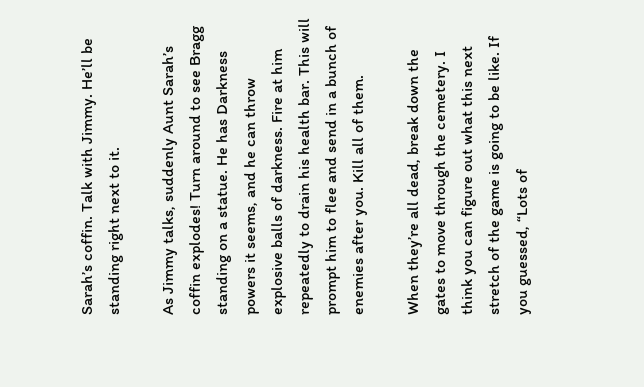Sarah’s coffin. Talk with Jimmy. He’ll be standing right next to it.

As Jimmy talks, suddenly Aunt Sarah’s coffin explodes! Turn around to see Bragg standing on a statue. He has Darkness powers it seems, and he can throw explosive balls of darkness. Fire at him repeatedly to drain his health bar. This will prompt him to flee and send in a bunch of enemies after you. Kill all of them.

When they’re all dead, break down the gates to move through the cemetery. I think you can figure out what this next stretch of the game is going to be like. If you guessed, “Lots of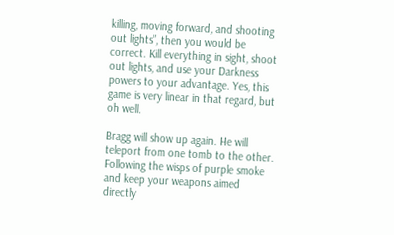killing, moving forward, and shooting out lights”, then you would be correct. Kill everything in sight, shoot out lights, and use your Darkness powers to your advantage. Yes, this game is very linear in that regard, but oh well.

Bragg will show up again. He will teleport from one tomb to the other. Following the wisps of purple smoke and keep your weapons aimed directly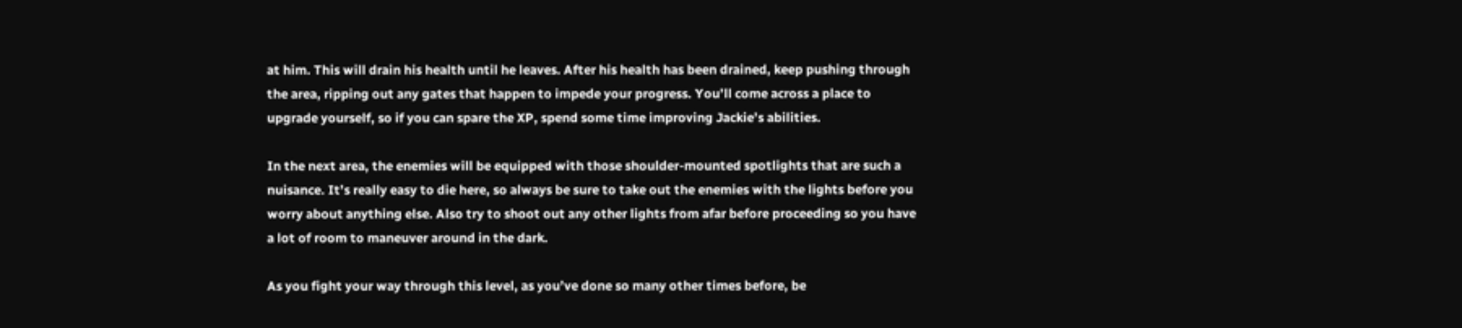at him. This will drain his health until he leaves. After his health has been drained, keep pushing through the area, ripping out any gates that happen to impede your progress. You’ll come across a place to upgrade yourself, so if you can spare the XP, spend some time improving Jackie’s abilities.

In the next area, the enemies will be equipped with those shoulder-mounted spotlights that are such a nuisance. It’s really easy to die here, so always be sure to take out the enemies with the lights before you worry about anything else. Also try to shoot out any other lights from afar before proceeding so you have a lot of room to maneuver around in the dark.

As you fight your way through this level, as you’ve done so many other times before, be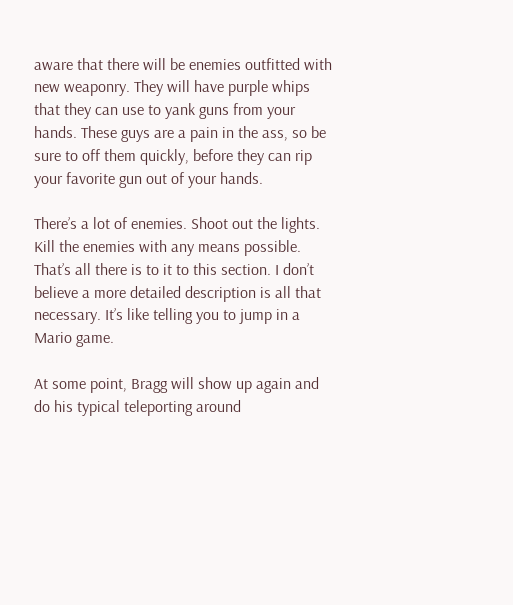aware that there will be enemies outfitted with new weaponry. They will have purple whips that they can use to yank guns from your hands. These guys are a pain in the ass, so be sure to off them quickly, before they can rip your favorite gun out of your hands.

There’s a lot of enemies. Shoot out the lights. Kill the enemies with any means possible. That’s all there is to it to this section. I don’t believe a more detailed description is all that necessary. It’s like telling you to jump in a Mario game.

At some point, Bragg will show up again and do his typical teleporting around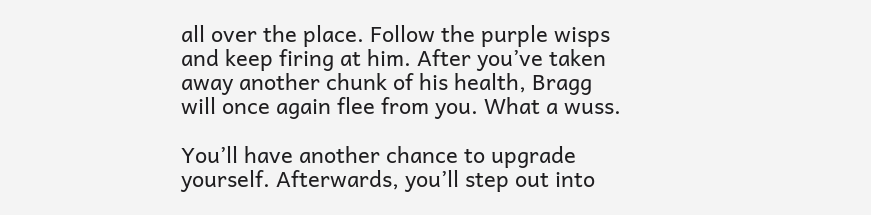all over the place. Follow the purple wisps and keep firing at him. After you’ve taken away another chunk of his health, Bragg will once again flee from you. What a wuss.

You’ll have another chance to upgrade yourself. Afterwards, you’ll step out into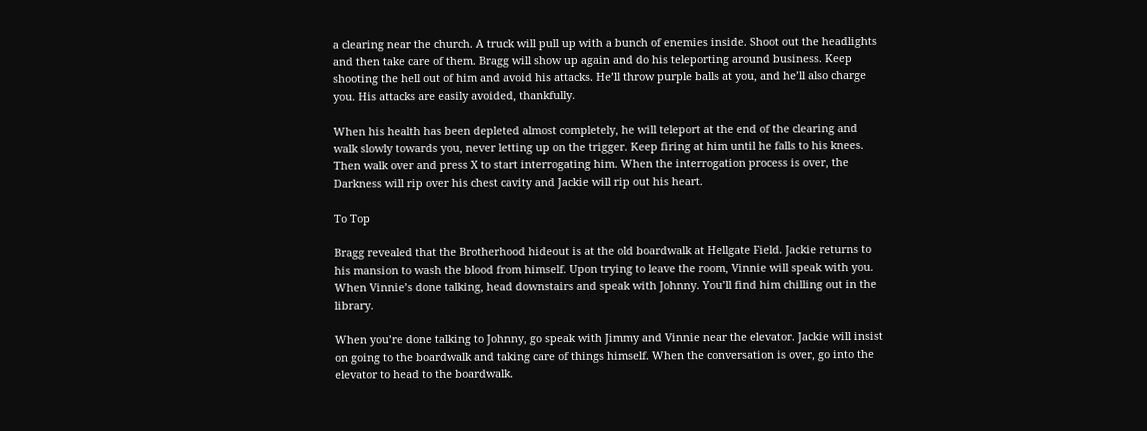a clearing near the church. A truck will pull up with a bunch of enemies inside. Shoot out the headlights and then take care of them. Bragg will show up again and do his teleporting around business. Keep shooting the hell out of him and avoid his attacks. He’ll throw purple balls at you, and he’ll also charge you. His attacks are easily avoided, thankfully.

When his health has been depleted almost completely, he will teleport at the end of the clearing and walk slowly towards you, never letting up on the trigger. Keep firing at him until he falls to his knees. Then walk over and press X to start interrogating him. When the interrogation process is over, the Darkness will rip over his chest cavity and Jackie will rip out his heart.

To Top

Bragg revealed that the Brotherhood hideout is at the old boardwalk at Hellgate Field. Jackie returns to his mansion to wash the blood from himself. Upon trying to leave the room, Vinnie will speak with you. When Vinnie’s done talking, head downstairs and speak with Johnny. You’ll find him chilling out in the library.

When you’re done talking to Johnny, go speak with Jimmy and Vinnie near the elevator. Jackie will insist on going to the boardwalk and taking care of things himself. When the conversation is over, go into the elevator to head to the boardwalk.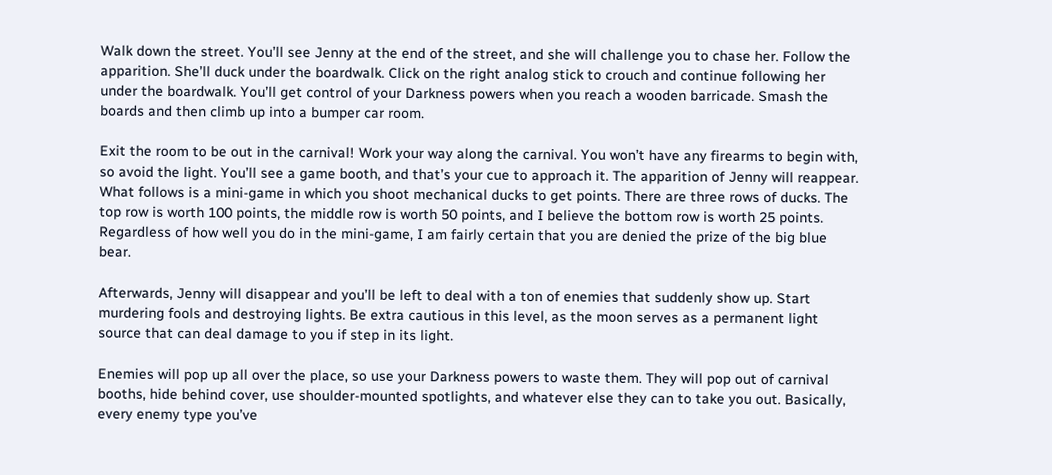Walk down the street. You’ll see Jenny at the end of the street, and she will challenge you to chase her. Follow the apparition. She’ll duck under the boardwalk. Click on the right analog stick to crouch and continue following her under the boardwalk. You’ll get control of your Darkness powers when you reach a wooden barricade. Smash the boards and then climb up into a bumper car room.

Exit the room to be out in the carnival! Work your way along the carnival. You won’t have any firearms to begin with, so avoid the light. You’ll see a game booth, and that’s your cue to approach it. The apparition of Jenny will reappear. What follows is a mini-game in which you shoot mechanical ducks to get points. There are three rows of ducks. The top row is worth 100 points, the middle row is worth 50 points, and I believe the bottom row is worth 25 points. Regardless of how well you do in the mini-game, I am fairly certain that you are denied the prize of the big blue bear.

Afterwards, Jenny will disappear and you’ll be left to deal with a ton of enemies that suddenly show up. Start murdering fools and destroying lights. Be extra cautious in this level, as the moon serves as a permanent light source that can deal damage to you if step in its light.

Enemies will pop up all over the place, so use your Darkness powers to waste them. They will pop out of carnival booths, hide behind cover, use shoulder-mounted spotlights, and whatever else they can to take you out. Basically, every enemy type you’ve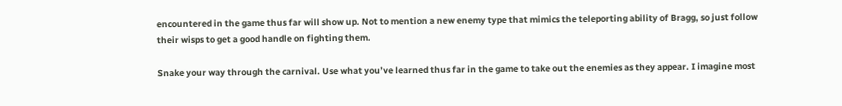encountered in the game thus far will show up. Not to mention a new enemy type that mimics the teleporting ability of Bragg, so just follow their wisps to get a good handle on fighting them.

Snake your way through the carnival. Use what you’ve learned thus far in the game to take out the enemies as they appear. I imagine most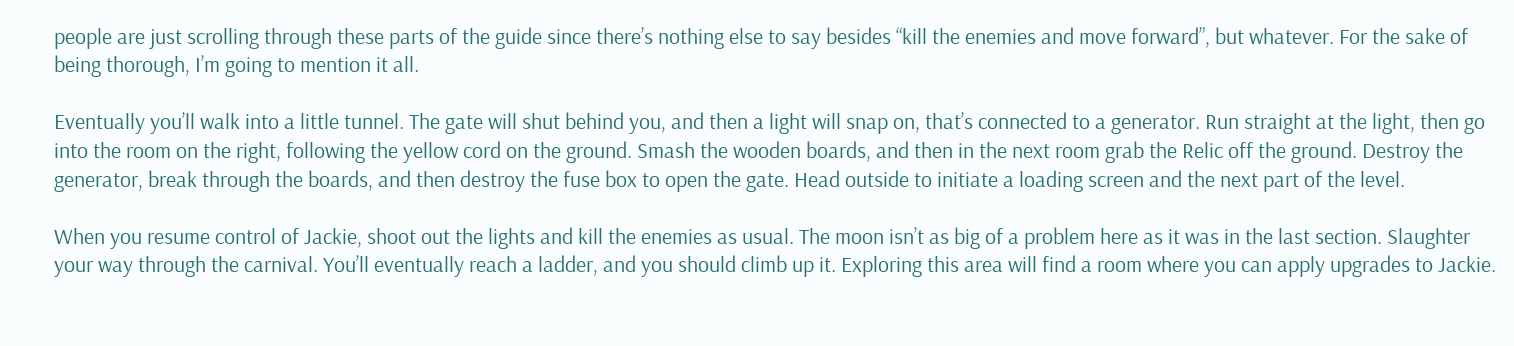people are just scrolling through these parts of the guide since there’s nothing else to say besides “kill the enemies and move forward”, but whatever. For the sake of being thorough, I’m going to mention it all.

Eventually you’ll walk into a little tunnel. The gate will shut behind you, and then a light will snap on, that’s connected to a generator. Run straight at the light, then go into the room on the right, following the yellow cord on the ground. Smash the wooden boards, and then in the next room grab the Relic off the ground. Destroy the generator, break through the boards, and then destroy the fuse box to open the gate. Head outside to initiate a loading screen and the next part of the level.

When you resume control of Jackie, shoot out the lights and kill the enemies as usual. The moon isn’t as big of a problem here as it was in the last section. Slaughter your way through the carnival. You’ll eventually reach a ladder, and you should climb up it. Exploring this area will find a room where you can apply upgrades to Jackie.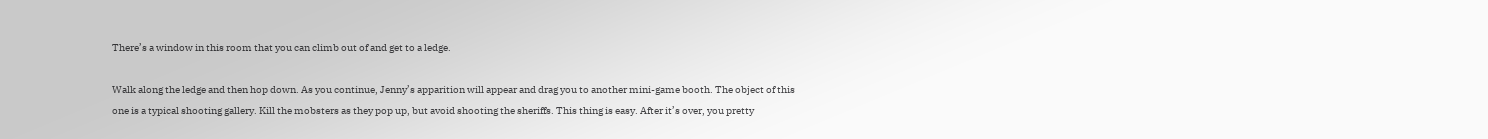There’s a window in this room that you can climb out of and get to a ledge.

Walk along the ledge and then hop down. As you continue, Jenny’s apparition will appear and drag you to another mini-game booth. The object of this one is a typical shooting gallery. Kill the mobsters as they pop up, but avoid shooting the sheriffs. This thing is easy. After it’s over, you pretty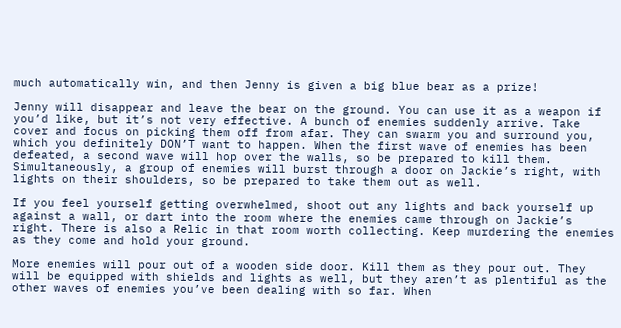much automatically win, and then Jenny is given a big blue bear as a prize!

Jenny will disappear and leave the bear on the ground. You can use it as a weapon if you’d like, but it’s not very effective. A bunch of enemies suddenly arrive. Take cover and focus on picking them off from afar. They can swarm you and surround you, which you definitely DON’T want to happen. When the first wave of enemies has been defeated, a second wave will hop over the walls, so be prepared to kill them. Simultaneously, a group of enemies will burst through a door on Jackie’s right, with lights on their shoulders, so be prepared to take them out as well.

If you feel yourself getting overwhelmed, shoot out any lights and back yourself up against a wall, or dart into the room where the enemies came through on Jackie’s right. There is also a Relic in that room worth collecting. Keep murdering the enemies as they come and hold your ground.

More enemies will pour out of a wooden side door. Kill them as they pour out. They will be equipped with shields and lights as well, but they aren’t as plentiful as the other waves of enemies you’ve been dealing with so far. When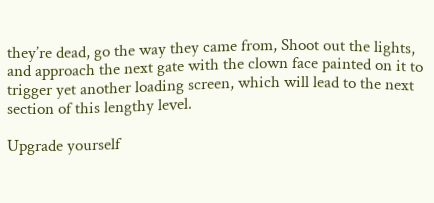they’re dead, go the way they came from, Shoot out the lights, and approach the next gate with the clown face painted on it to trigger yet another loading screen, which will lead to the next section of this lengthy level.

Upgrade yourself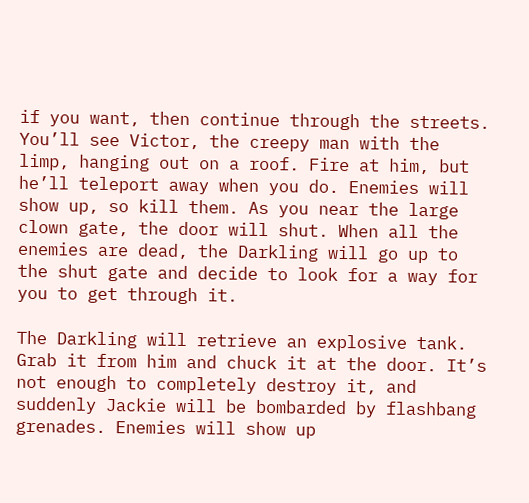if you want, then continue through the streets. You’ll see Victor, the creepy man with the limp, hanging out on a roof. Fire at him, but he’ll teleport away when you do. Enemies will show up, so kill them. As you near the large clown gate, the door will shut. When all the enemies are dead, the Darkling will go up to the shut gate and decide to look for a way for you to get through it.

The Darkling will retrieve an explosive tank. Grab it from him and chuck it at the door. It’s not enough to completely destroy it, and suddenly Jackie will be bombarded by flashbang grenades. Enemies will show up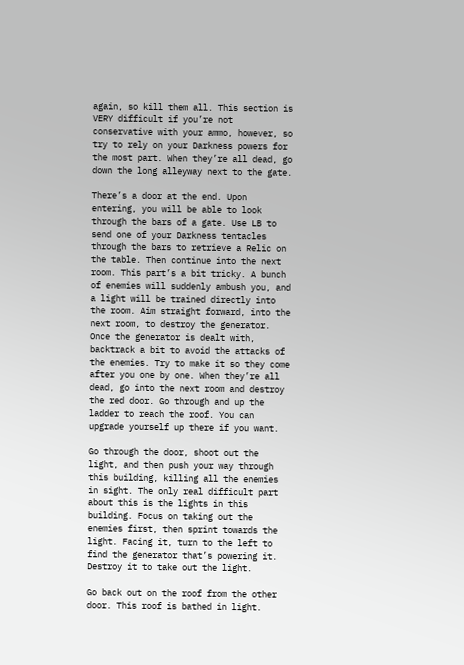again, so kill them all. This section is VERY difficult if you’re not conservative with your ammo, however, so try to rely on your Darkness powers for the most part. When they’re all dead, go down the long alleyway next to the gate.

There’s a door at the end. Upon entering, you will be able to look through the bars of a gate. Use LB to send one of your Darkness tentacles through the bars to retrieve a Relic on the table. Then continue into the next room. This part’s a bit tricky. A bunch of enemies will suddenly ambush you, and a light will be trained directly into the room. Aim straight forward, into the next room, to destroy the generator. Once the generator is dealt with, backtrack a bit to avoid the attacks of the enemies. Try to make it so they come after you one by one. When they’re all dead, go into the next room and destroy the red door. Go through and up the ladder to reach the roof. You can upgrade yourself up there if you want.

Go through the door, shoot out the light, and then push your way through this building, killing all the enemies in sight. The only real difficult part about this is the lights in this building. Focus on taking out the enemies first, then sprint towards the light. Facing it, turn to the left to find the generator that’s powering it. Destroy it to take out the light.

Go back out on the roof from the other door. This roof is bathed in light.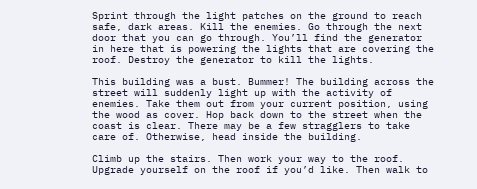Sprint through the light patches on the ground to reach safe, dark areas. Kill the enemies. Go through the next door that you can go through. You’ll find the generator in here that is powering the lights that are covering the roof. Destroy the generator to kill the lights.

This building was a bust. Bummer! The building across the street will suddenly light up with the activity of enemies. Take them out from your current position, using the wood as cover. Hop back down to the street when the coast is clear. There may be a few stragglers to take care of. Otherwise, head inside the building.

Climb up the stairs. Then work your way to the roof. Upgrade yourself on the roof if you’d like. Then walk to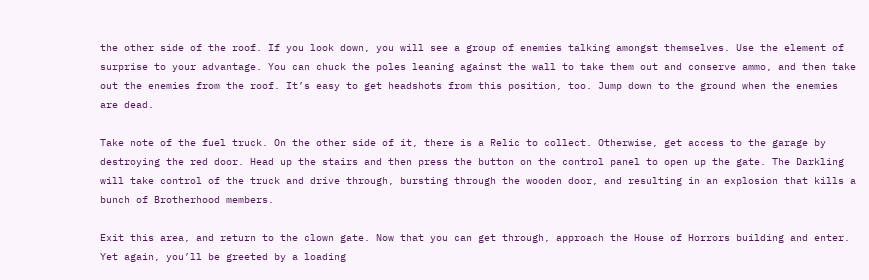the other side of the roof. If you look down, you will see a group of enemies talking amongst themselves. Use the element of surprise to your advantage. You can chuck the poles leaning against the wall to take them out and conserve ammo, and then take out the enemies from the roof. It’s easy to get headshots from this position, too. Jump down to the ground when the enemies are dead.

Take note of the fuel truck. On the other side of it, there is a Relic to collect. Otherwise, get access to the garage by destroying the red door. Head up the stairs and then press the button on the control panel to open up the gate. The Darkling will take control of the truck and drive through, bursting through the wooden door, and resulting in an explosion that kills a bunch of Brotherhood members.

Exit this area, and return to the clown gate. Now that you can get through, approach the House of Horrors building and enter. Yet again, you’ll be greeted by a loading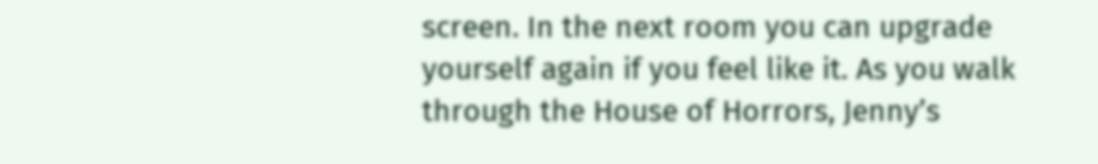screen. In the next room you can upgrade yourself again if you feel like it. As you walk through the House of Horrors, Jenny’s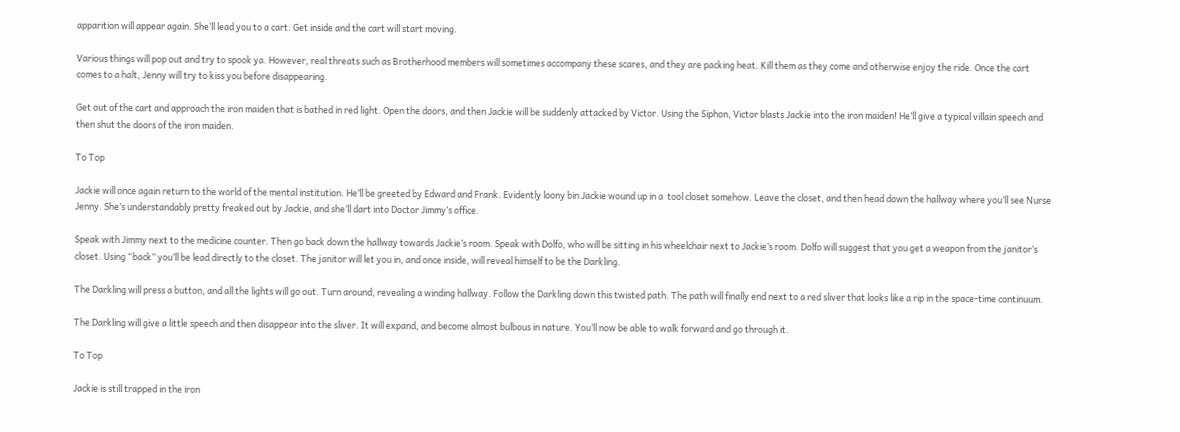apparition will appear again. She’ll lead you to a cart. Get inside and the cart will start moving.

Various things will pop out and try to spook ya. However, real threats such as Brotherhood members will sometimes accompany these scares, and they are packing heat. Kill them as they come and otherwise enjoy the ride. Once the cart comes to a halt, Jenny will try to kiss you before disappearing.

Get out of the cart and approach the iron maiden that is bathed in red light. Open the doors, and then Jackie will be suddenly attacked by Victor. Using the Siphon, Victor blasts Jackie into the iron maiden! He’ll give a typical villain speech and then shut the doors of the iron maiden.

To Top

Jackie will once again return to the world of the mental institution. He’ll be greeted by Edward and Frank. Evidently loony bin Jackie wound up in a  tool closet somehow. Leave the closet, and then head down the hallway where you’ll see Nurse Jenny. She’s understandably pretty freaked out by Jackie, and she’ll dart into Doctor Jimmy’s office.

Speak with Jimmy next to the medicine counter. Then go back down the hallway towards Jackie’s room. Speak with Dolfo, who will be sitting in his wheelchair next to Jackie’s room. Dolfo will suggest that you get a weapon from the janitor’s closet. Using “back” you’ll be lead directly to the closet. The janitor will let you in, and once inside, will reveal himself to be the Darkling.

The Darkling will press a button, and all the lights will go out. Turn around, revealing a winding hallway. Follow the Darkling down this twisted path. The path will finally end next to a red sliver that looks like a rip in the space-time continuum.

The Darkling will give a little speech and then disappear into the sliver. It will expand, and become almost bulbous in nature. You’ll now be able to walk forward and go through it.

To Top

Jackie is still trapped in the iron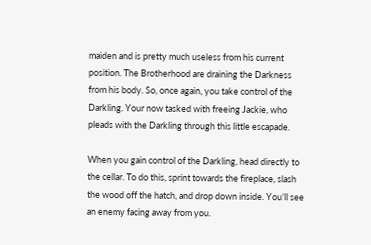maiden and is pretty much useless from his current position. The Brotherhood are draining the Darkness from his body. So, once again, you take control of the Darkling. Your now tasked with freeing Jackie, who pleads with the Darkling through this little escapade.

When you gain control of the Darkling, head directly to the cellar. To do this, sprint towards the fireplace, slash the wood off the hatch, and drop down inside. You’ll see an enemy facing away from you.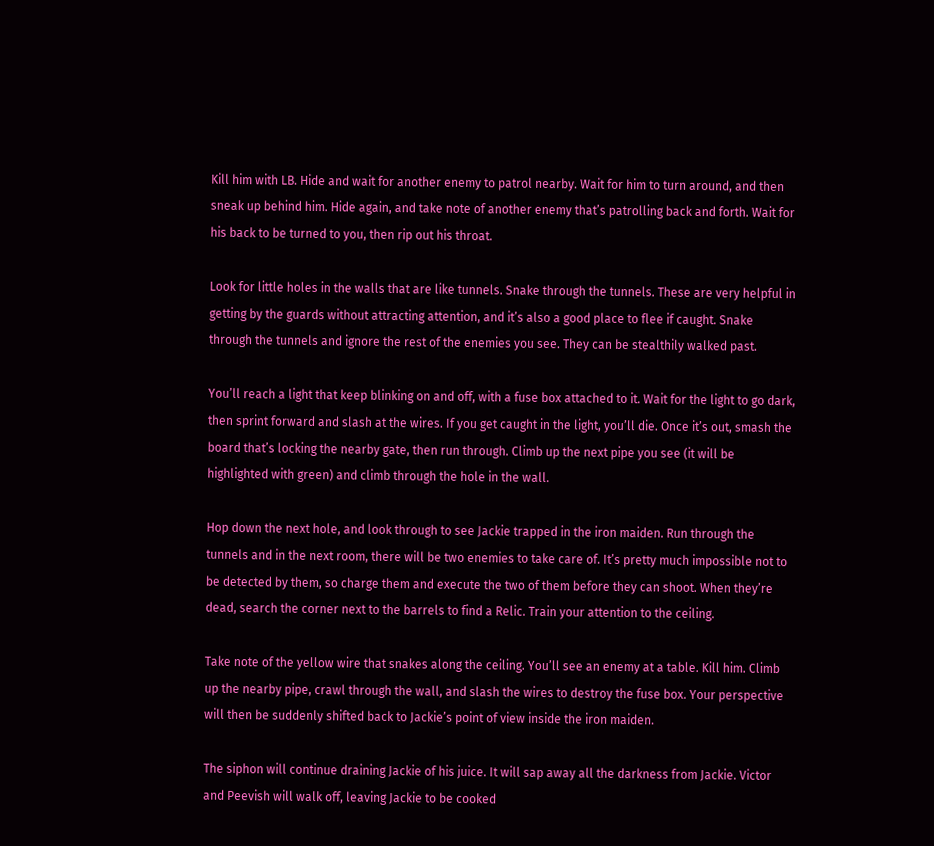Kill him with LB. Hide and wait for another enemy to patrol nearby. Wait for him to turn around, and then sneak up behind him. Hide again, and take note of another enemy that’s patrolling back and forth. Wait for his back to be turned to you, then rip out his throat.

Look for little holes in the walls that are like tunnels. Snake through the tunnels. These are very helpful in getting by the guards without attracting attention, and it’s also a good place to flee if caught. Snake through the tunnels and ignore the rest of the enemies you see. They can be stealthily walked past.

You’ll reach a light that keep blinking on and off, with a fuse box attached to it. Wait for the light to go dark, then sprint forward and slash at the wires. If you get caught in the light, you’ll die. Once it’s out, smash the board that’s locking the nearby gate, then run through. Climb up the next pipe you see (it will be highlighted with green) and climb through the hole in the wall.

Hop down the next hole, and look through to see Jackie trapped in the iron maiden. Run through the tunnels and in the next room, there will be two enemies to take care of. It’s pretty much impossible not to be detected by them, so charge them and execute the two of them before they can shoot. When they’re dead, search the corner next to the barrels to find a Relic. Train your attention to the ceiling.

Take note of the yellow wire that snakes along the ceiling. You’ll see an enemy at a table. Kill him. Climb up the nearby pipe, crawl through the wall, and slash the wires to destroy the fuse box. Your perspective will then be suddenly shifted back to Jackie’s point of view inside the iron maiden.

The siphon will continue draining Jackie of his juice. It will sap away all the darkness from Jackie. Victor and Peevish will walk off, leaving Jackie to be cooked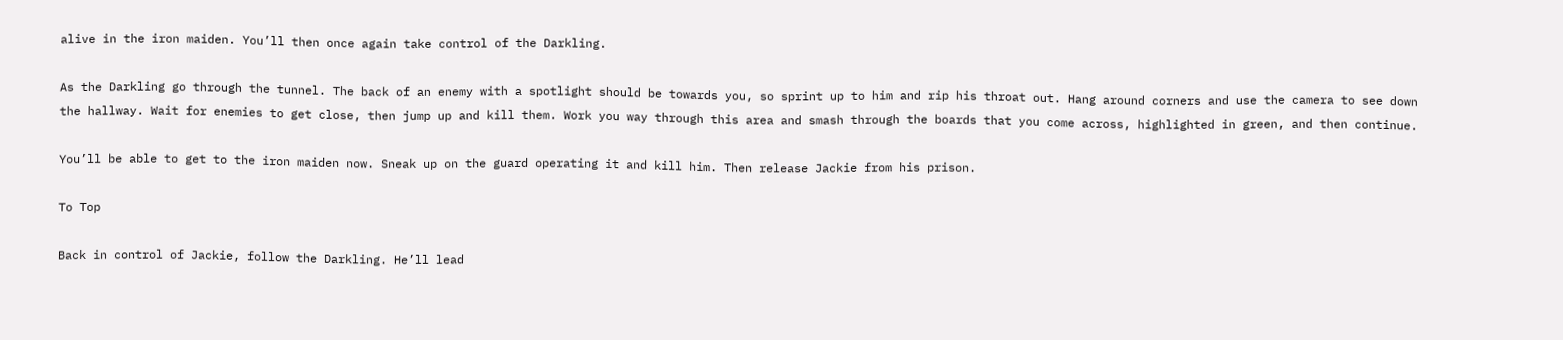alive in the iron maiden. You’ll then once again take control of the Darkling.

As the Darkling go through the tunnel. The back of an enemy with a spotlight should be towards you, so sprint up to him and rip his throat out. Hang around corners and use the camera to see down the hallway. Wait for enemies to get close, then jump up and kill them. Work you way through this area and smash through the boards that you come across, highlighted in green, and then continue.

You’ll be able to get to the iron maiden now. Sneak up on the guard operating it and kill him. Then release Jackie from his prison.

To Top

Back in control of Jackie, follow the Darkling. He’ll lead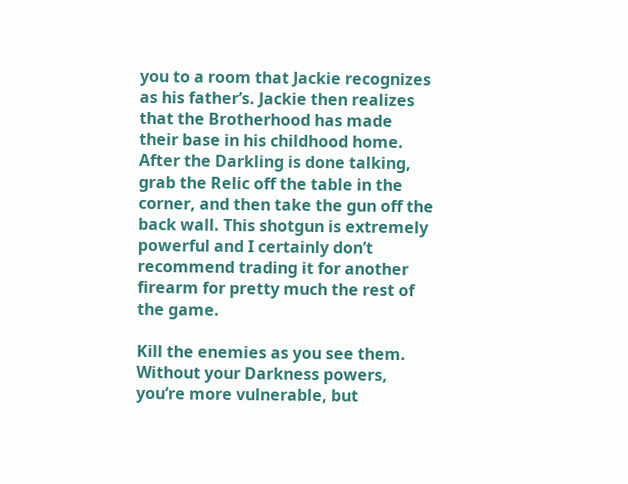you to a room that Jackie recognizes as his father’s. Jackie then realizes that the Brotherhood has made their base in his childhood home. After the Darkling is done talking, grab the Relic off the table in the corner, and then take the gun off the back wall. This shotgun is extremely powerful and I certainly don’t recommend trading it for another firearm for pretty much the rest of the game.

Kill the enemies as you see them. Without your Darkness powers, you’re more vulnerable, but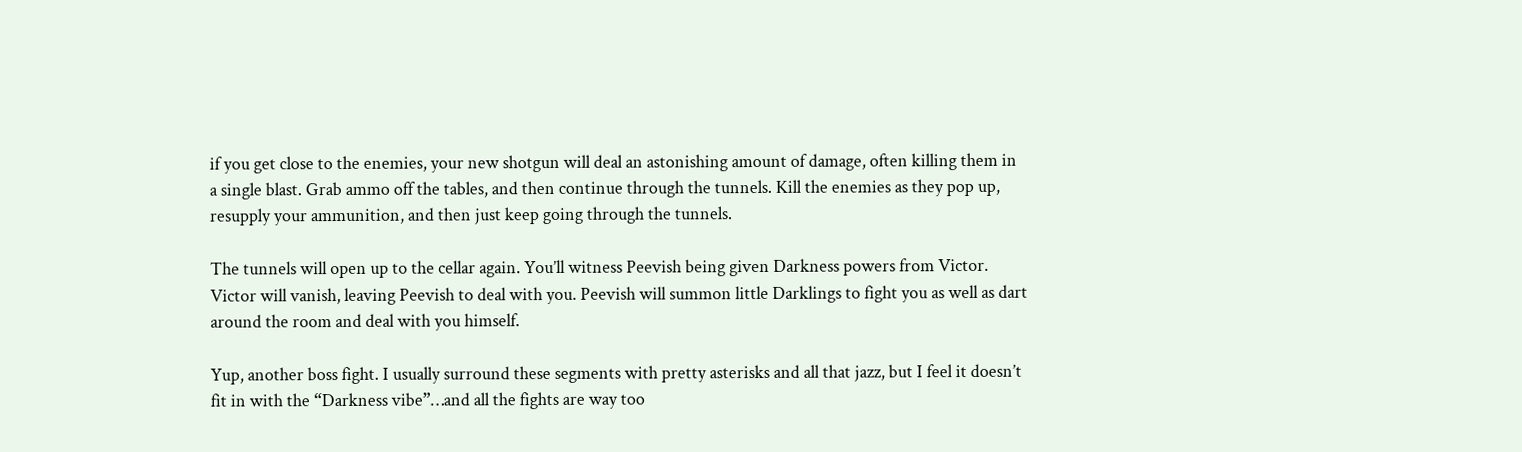if you get close to the enemies, your new shotgun will deal an astonishing amount of damage, often killing them in a single blast. Grab ammo off the tables, and then continue through the tunnels. Kill the enemies as they pop up, resupply your ammunition, and then just keep going through the tunnels.

The tunnels will open up to the cellar again. You’ll witness Peevish being given Darkness powers from Victor. Victor will vanish, leaving Peevish to deal with you. Peevish will summon little Darklings to fight you as well as dart around the room and deal with you himself.

Yup, another boss fight. I usually surround these segments with pretty asterisks and all that jazz, but I feel it doesn’t fit in with the “Darkness vibe”…and all the fights are way too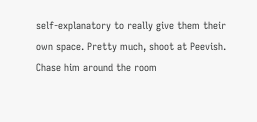self-explanatory to really give them their own space. Pretty much, shoot at Peevish. Chase him around the room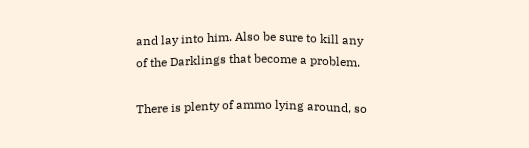and lay into him. Also be sure to kill any of the Darklings that become a problem.

There is plenty of ammo lying around, so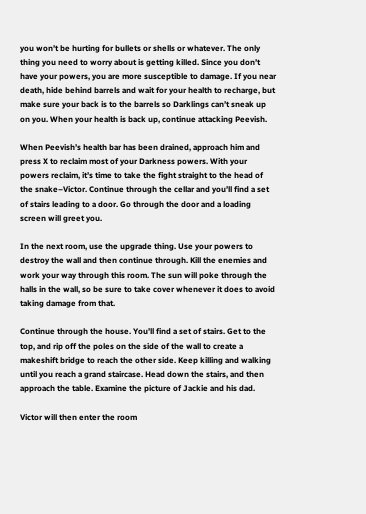you won’t be hurting for bullets or shells or whatever. The only thing you need to worry about is getting killed. Since you don’t have your powers, you are more susceptible to damage. If you near death, hide behind barrels and wait for your health to recharge, but make sure your back is to the barrels so Darklings can’t sneak up on you. When your health is back up, continue attacking Peevish.

When Peevish’s health bar has been drained, approach him and press X to reclaim most of your Darkness powers. With your powers reclaim, it’s time to take the fight straight to the head of the snake–Victor. Continue through the cellar and you’ll find a set of stairs leading to a door. Go through the door and a loading screen will greet you.

In the next room, use the upgrade thing. Use your powers to destroy the wall and then continue through. Kill the enemies and work your way through this room. The sun will poke through the halls in the wall, so be sure to take cover whenever it does to avoid taking damage from that.

Continue through the house. You’ll find a set of stairs. Get to the top, and rip off the poles on the side of the wall to create a makeshift bridge to reach the other side. Keep killing and walking until you reach a grand staircase. Head down the stairs, and then approach the table. Examine the picture of Jackie and his dad.

Victor will then enter the room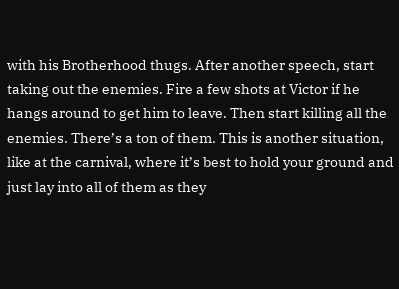with his Brotherhood thugs. After another speech, start taking out the enemies. Fire a few shots at Victor if he hangs around to get him to leave. Then start killing all the enemies. There’s a ton of them. This is another situation, like at the carnival, where it’s best to hold your ground and just lay into all of them as they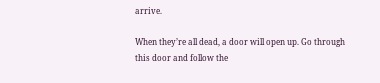arrive.

When they’re all dead, a door will open up. Go through this door and follow the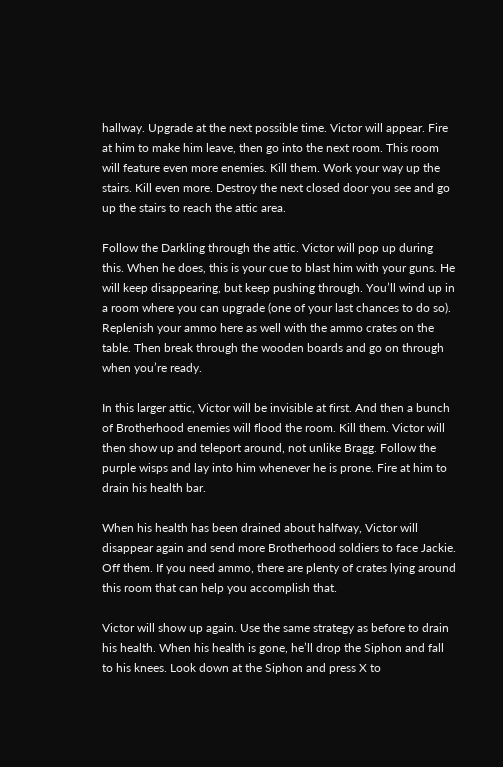hallway. Upgrade at the next possible time. Victor will appear. Fire at him to make him leave, then go into the next room. This room will feature even more enemies. Kill them. Work your way up the stairs. Kill even more. Destroy the next closed door you see and go up the stairs to reach the attic area.

Follow the Darkling through the attic. Victor will pop up during this. When he does, this is your cue to blast him with your guns. He will keep disappearing, but keep pushing through. You’ll wind up in a room where you can upgrade (one of your last chances to do so). Replenish your ammo here as well with the ammo crates on the table. Then break through the wooden boards and go on through when you’re ready.

In this larger attic, Victor will be invisible at first. And then a bunch of Brotherhood enemies will flood the room. Kill them. Victor will then show up and teleport around, not unlike Bragg. Follow the purple wisps and lay into him whenever he is prone. Fire at him to drain his health bar.

When his health has been drained about halfway, Victor will disappear again and send more Brotherhood soldiers to face Jackie. Off them. If you need ammo, there are plenty of crates lying around this room that can help you accomplish that.

Victor will show up again. Use the same strategy as before to drain his health. When his health is gone, he’ll drop the Siphon and fall to his knees. Look down at the Siphon and press X to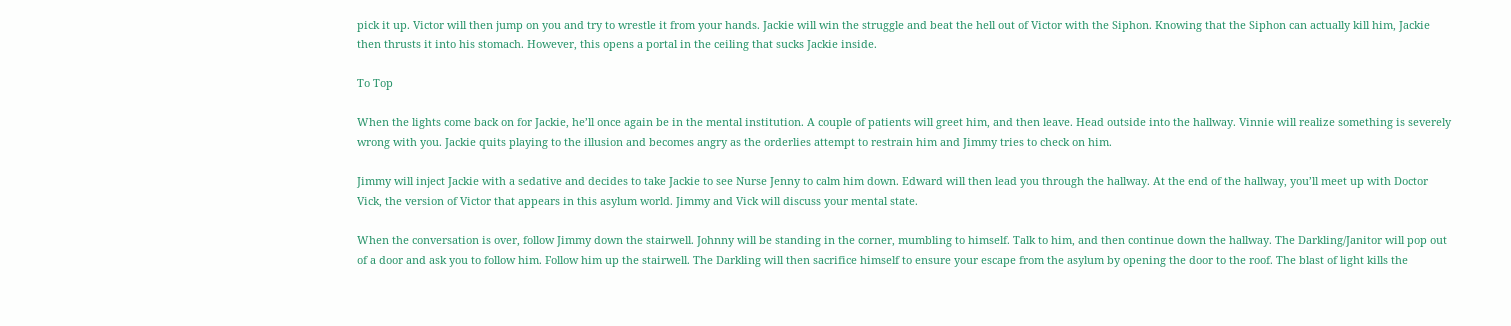pick it up. Victor will then jump on you and try to wrestle it from your hands. Jackie will win the struggle and beat the hell out of Victor with the Siphon. Knowing that the Siphon can actually kill him, Jackie then thrusts it into his stomach. However, this opens a portal in the ceiling that sucks Jackie inside.

To Top

When the lights come back on for Jackie, he’ll once again be in the mental institution. A couple of patients will greet him, and then leave. Head outside into the hallway. Vinnie will realize something is severely wrong with you. Jackie quits playing to the illusion and becomes angry as the orderlies attempt to restrain him and Jimmy tries to check on him.

Jimmy will inject Jackie with a sedative and decides to take Jackie to see Nurse Jenny to calm him down. Edward will then lead you through the hallway. At the end of the hallway, you’ll meet up with Doctor Vick, the version of Victor that appears in this asylum world. Jimmy and Vick will discuss your mental state.

When the conversation is over, follow Jimmy down the stairwell. Johnny will be standing in the corner, mumbling to himself. Talk to him, and then continue down the hallway. The Darkling/Janitor will pop out of a door and ask you to follow him. Follow him up the stairwell. The Darkling will then sacrifice himself to ensure your escape from the asylum by opening the door to the roof. The blast of light kills the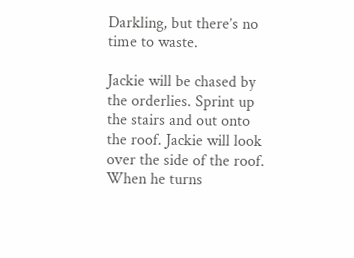Darkling, but there’s no time to waste.

Jackie will be chased by the orderlies. Sprint up the stairs and out onto the roof. Jackie will look over the side of the roof. When he turns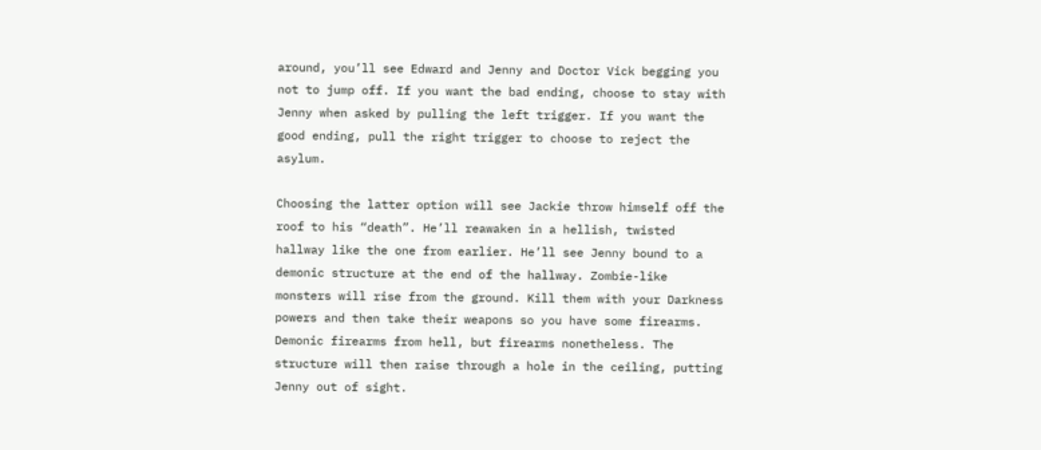around, you’ll see Edward and Jenny and Doctor Vick begging you not to jump off. If you want the bad ending, choose to stay with Jenny when asked by pulling the left trigger. If you want the good ending, pull the right trigger to choose to reject the asylum.

Choosing the latter option will see Jackie throw himself off the roof to his “death”. He’ll reawaken in a hellish, twisted hallway like the one from earlier. He’ll see Jenny bound to a demonic structure at the end of the hallway. Zombie-like monsters will rise from the ground. Kill them with your Darkness powers and then take their weapons so you have some firearms. Demonic firearms from hell, but firearms nonetheless. The structure will then raise through a hole in the ceiling, putting Jenny out of sight.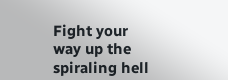Fight your way up the spiraling hell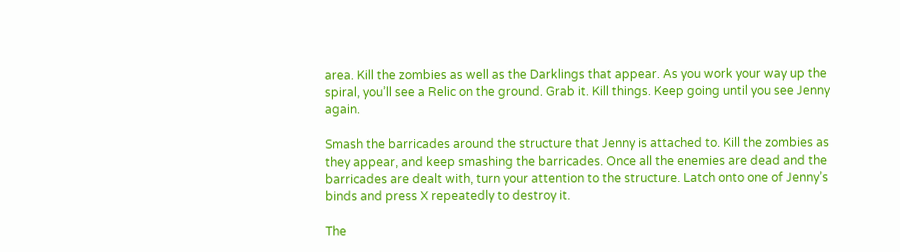area. Kill the zombies as well as the Darklings that appear. As you work your way up the spiral, you’ll see a Relic on the ground. Grab it. Kill things. Keep going until you see Jenny again.

Smash the barricades around the structure that Jenny is attached to. Kill the zombies as they appear, and keep smashing the barricades. Once all the enemies are dead and the barricades are dealt with, turn your attention to the structure. Latch onto one of Jenny’s binds and press X repeatedly to destroy it.

The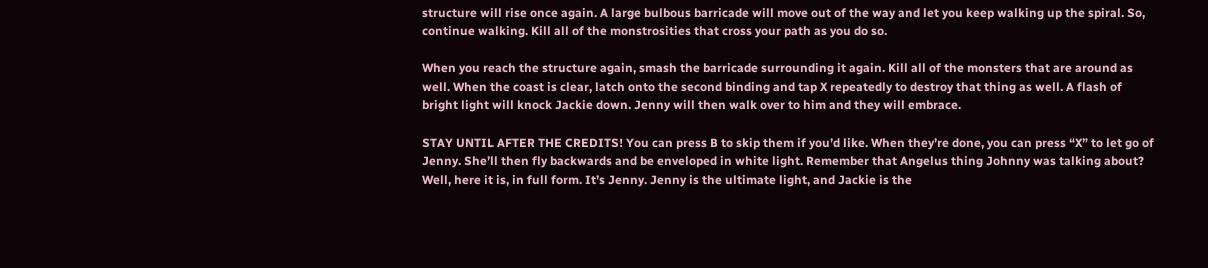structure will rise once again. A large bulbous barricade will move out of the way and let you keep walking up the spiral. So, continue walking. Kill all of the monstrosities that cross your path as you do so.

When you reach the structure again, smash the barricade surrounding it again. Kill all of the monsters that are around as well. When the coast is clear, latch onto the second binding and tap X repeatedly to destroy that thing as well. A flash of bright light will knock Jackie down. Jenny will then walk over to him and they will embrace.

STAY UNTIL AFTER THE CREDITS! You can press B to skip them if you’d like. When they’re done, you can press “X” to let go of Jenny. She’ll then fly backwards and be enveloped in white light. Remember that Angelus thing Johnny was talking about? Well, here it is, in full form. It’s Jenny. Jenny is the ultimate light, and Jackie is the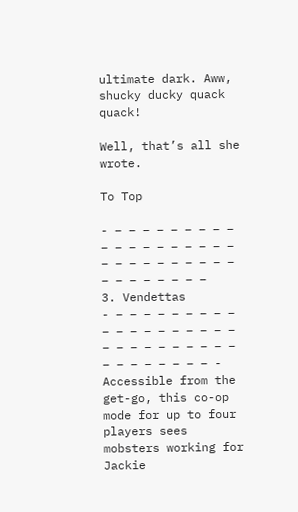ultimate dark. Aww, shucky ducky quack quack!

Well, that’s all she wrote.

To Top

- – – – – – – – – – – – – – – – – – – – – – – – – – – – – – – – – – – – – –
3. Vendettas
- – – – – – – – – – – – – – – – – – – – – – – – – – – – – – – – – – – – – – -
Accessible from the get-go, this co-op mode for up to four players sees mobsters working for Jackie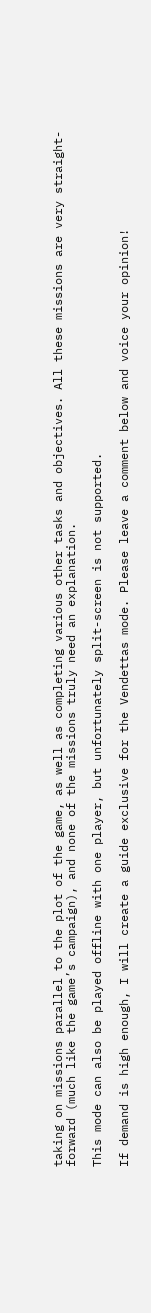taking on missions parallel to the plot of the game, as well as completing various other tasks and objectives. All these missions are very straight-forward (much like the game’s campaign), and none of the missions truly need an explanation.

This mode can also be played offline with one player, but unfortunately split-screen is not supported.

If demand is high enough, I will create a guide exclusive for the Vendettas mode. Please leave a comment below and voice your opinion!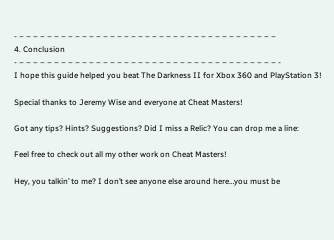- – – – – – – – – – – – – – – – – – – – – – – – – – – – – – – – – – – – – –
4. Conclusion
- – – – – – – – – – – – – – – – – – – – – – – – – – – – – – – – – – – – – – -
I hope this guide helped you beat The Darkness II for Xbox 360 and PlayStation 3!

Special thanks to Jeremy Wise and everyone at Cheat Masters!

Got any tips? Hints? Suggestions? Did I miss a Relic? You can drop me a line:

Feel free to check out all my other work on Cheat Masters!

Hey, you talkin’ to me? I don’t see anyone else around here…you must be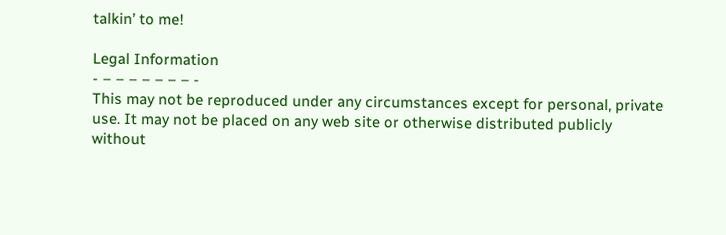talkin’ to me!

Legal Information
- – – – – – – – -
This may not be reproduced under any circumstances except for personal, private
use. It may not be placed on any web site or otherwise distributed publicly
without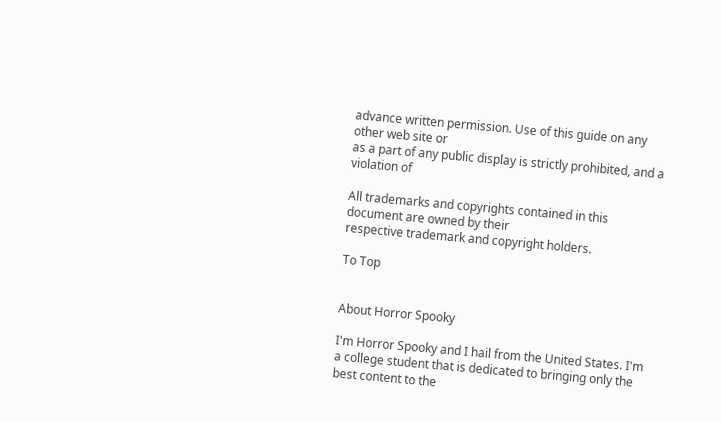advance written permission. Use of this guide on any other web site or
as a part of any public display is strictly prohibited, and a violation of

All trademarks and copyrights contained in this document are owned by their
respective trademark and copyright holders.

To Top


About Horror Spooky

I'm Horror Spooky and I hail from the United States. I'm a college student that is dedicated to bringing only the best content to the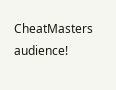CheatMasters audience!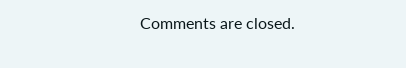Comments are closed.